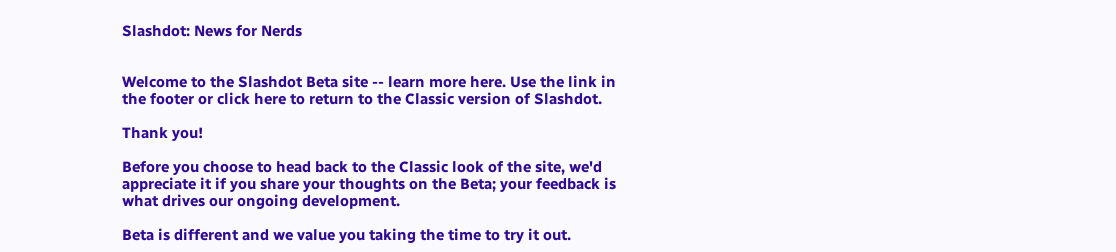Slashdot: News for Nerds


Welcome to the Slashdot Beta site -- learn more here. Use the link in the footer or click here to return to the Classic version of Slashdot.

Thank you!

Before you choose to head back to the Classic look of the site, we'd appreciate it if you share your thoughts on the Beta; your feedback is what drives our ongoing development.

Beta is different and we value you taking the time to try it out.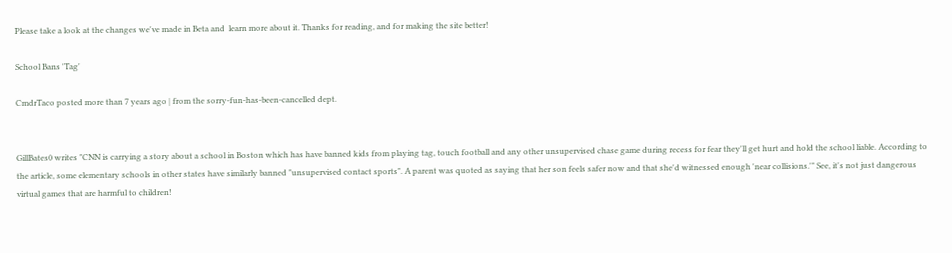Please take a look at the changes we've made in Beta and  learn more about it. Thanks for reading, and for making the site better!

School Bans 'Tag'

CmdrTaco posted more than 7 years ago | from the sorry-fun-has-been-cancelled dept.


GillBates0 writes "CNN is carrying a story about a school in Boston which has have banned kids from playing tag, touch football and any other unsupervised chase game during recess for fear they'll get hurt and hold the school liable. According to the article, some elementary schools in other states have similarly banned "unsupervised contact sports". A parent was quoted as saying that her son feels safer now and that she'd witnessed enough 'near collisions.'" See, it's not just dangerous virtual games that are harmful to children!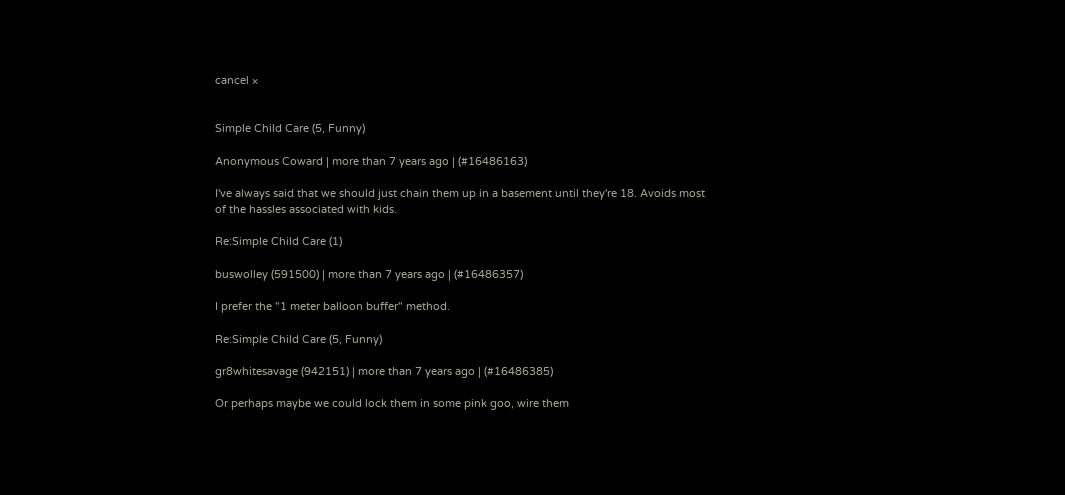cancel ×


Simple Child Care (5, Funny)

Anonymous Coward | more than 7 years ago | (#16486163)

I've always said that we should just chain them up in a basement until they're 18. Avoids most of the hassles associated with kids.

Re:Simple Child Care (1)

buswolley (591500) | more than 7 years ago | (#16486357)

I prefer the "1 meter balloon buffer" method.

Re:Simple Child Care (5, Funny)

gr8whitesavage (942151) | more than 7 years ago | (#16486385)

Or perhaps maybe we could lock them in some pink goo, wire them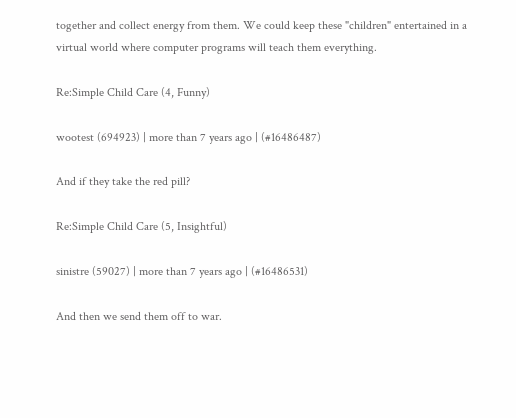together and collect energy from them. We could keep these "children" entertained in a virtual world where computer programs will teach them everything.

Re:Simple Child Care (4, Funny)

wootest (694923) | more than 7 years ago | (#16486487)

And if they take the red pill?

Re:Simple Child Care (5, Insightful)

sinistre (59027) | more than 7 years ago | (#16486531)

And then we send them off to war.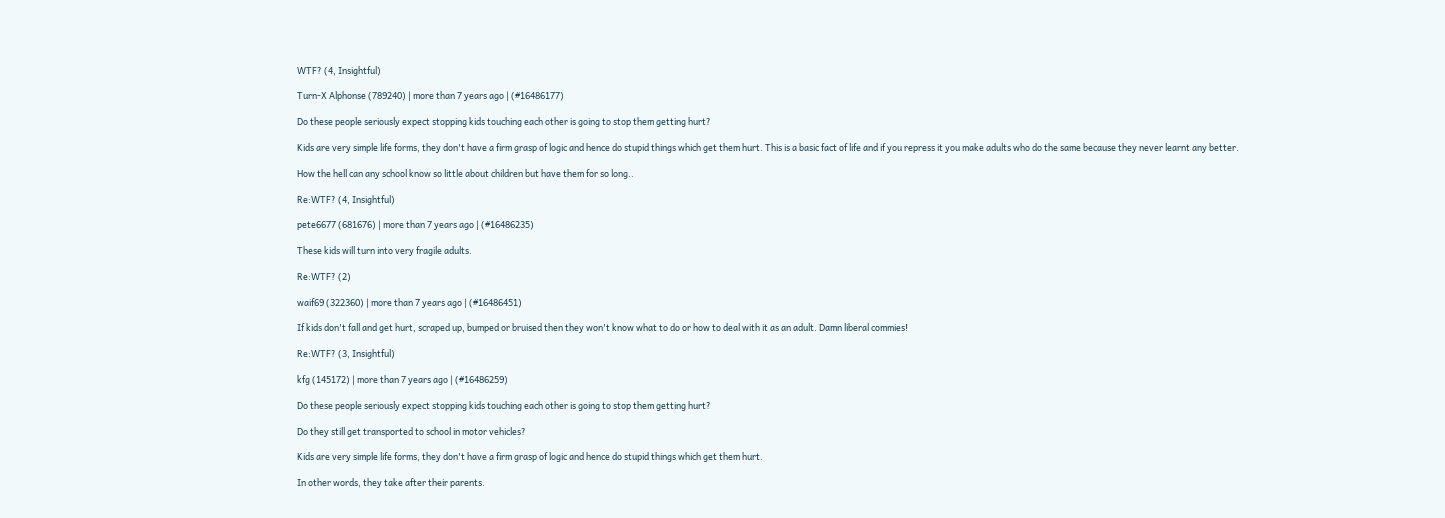WTF? (4, Insightful)

Turn-X Alphonse (789240) | more than 7 years ago | (#16486177)

Do these people seriously expect stopping kids touching each other is going to stop them getting hurt?

Kids are very simple life forms, they don't have a firm grasp of logic and hence do stupid things which get them hurt. This is a basic fact of life and if you repress it you make adults who do the same because they never learnt any better.

How the hell can any school know so little about children but have them for so long..

Re:WTF? (4, Insightful)

pete6677 (681676) | more than 7 years ago | (#16486235)

These kids will turn into very fragile adults.

Re:WTF? (2)

waif69 (322360) | more than 7 years ago | (#16486451)

If kids don't fall and get hurt, scraped up, bumped or bruised then they won't know what to do or how to deal with it as an adult. Damn liberal commies!

Re:WTF? (3, Insightful)

kfg (145172) | more than 7 years ago | (#16486259)

Do these people seriously expect stopping kids touching each other is going to stop them getting hurt?

Do they still get transported to school in motor vehicles?

Kids are very simple life forms, they don't have a firm grasp of logic and hence do stupid things which get them hurt.

In other words, they take after their parents.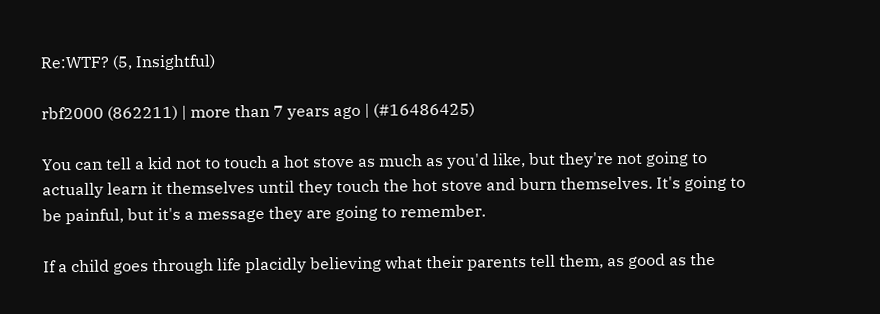Re:WTF? (5, Insightful)

rbf2000 (862211) | more than 7 years ago | (#16486425)

You can tell a kid not to touch a hot stove as much as you'd like, but they're not going to actually learn it themselves until they touch the hot stove and burn themselves. It's going to be painful, but it's a message they are going to remember.

If a child goes through life placidly believing what their parents tell them, as good as the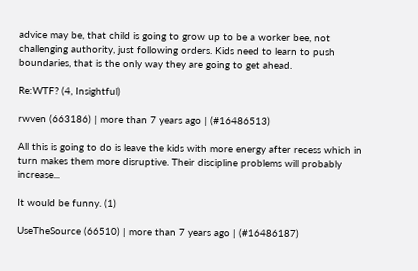advice may be, that child is going to grow up to be a worker bee, not challenging authority, just following orders. Kids need to learn to push boundaries, that is the only way they are going to get ahead.

Re:WTF? (4, Insightful)

rwven (663186) | more than 7 years ago | (#16486513)

All this is going to do is leave the kids with more energy after recess which in turn makes them more disruptive. Their discipline problems will probably increase...

It would be funny. (1)

UseTheSource (66510) | more than 7 years ago | (#16486187)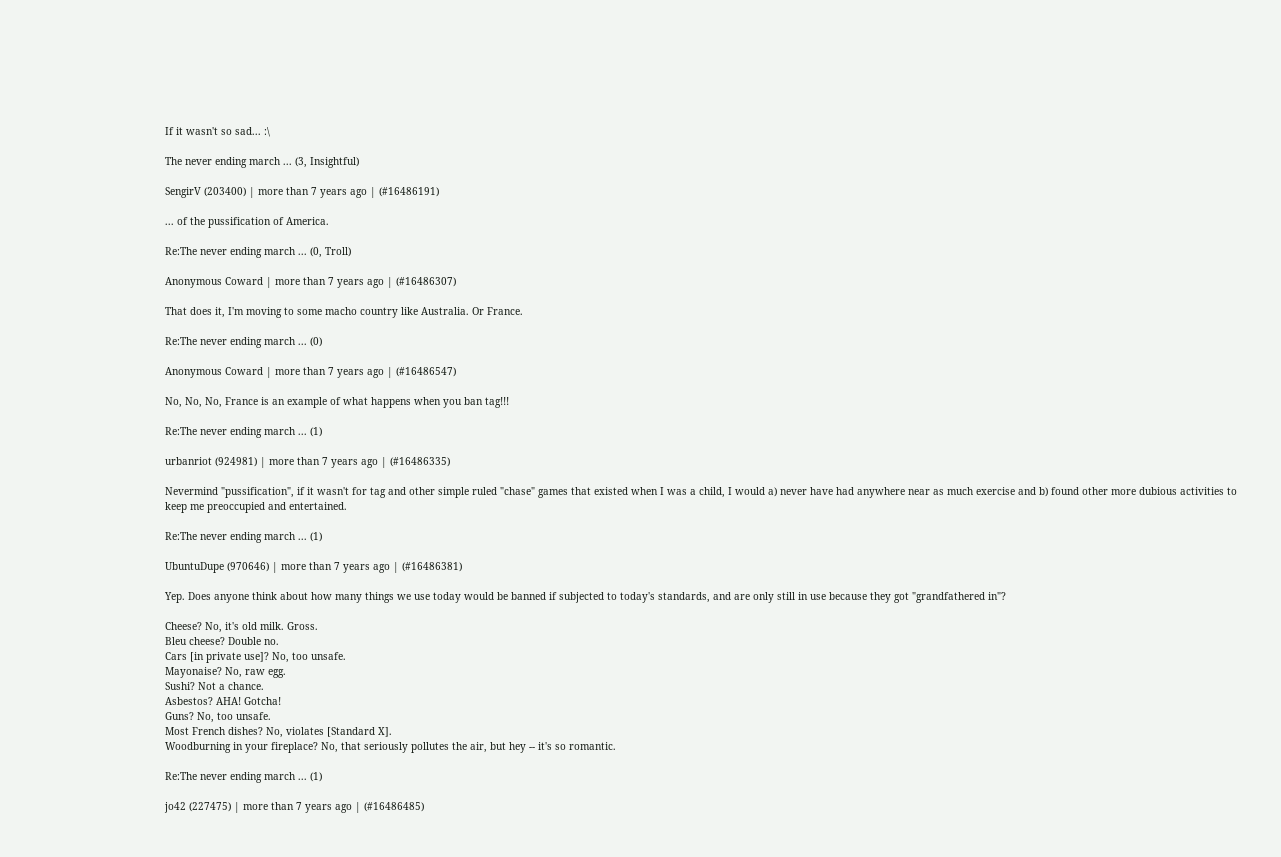If it wasn't so sad... :\

The never ending march ... (3, Insightful)

SengirV (203400) | more than 7 years ago | (#16486191)

... of the pussification of America.

Re:The never ending march ... (0, Troll)

Anonymous Coward | more than 7 years ago | (#16486307)

That does it, I'm moving to some macho country like Australia. Or France.

Re:The never ending march ... (0)

Anonymous Coward | more than 7 years ago | (#16486547)

No, No, No, France is an example of what happens when you ban tag!!!

Re:The never ending march ... (1)

urbanriot (924981) | more than 7 years ago | (#16486335)

Nevermind "pussification", if it wasn't for tag and other simple ruled "chase" games that existed when I was a child, I would a) never have had anywhere near as much exercise and b) found other more dubious activities to keep me preoccupied and entertained.

Re:The never ending march ... (1)

UbuntuDupe (970646) | more than 7 years ago | (#16486381)

Yep. Does anyone think about how many things we use today would be banned if subjected to today's standards, and are only still in use because they got "grandfathered in"?

Cheese? No, it's old milk. Gross.
Bleu cheese? Double no.
Cars [in private use]? No, too unsafe.
Mayonaise? No, raw egg.
Sushi? Not a chance.
Asbestos? AHA! Gotcha!
Guns? No, too unsafe.
Most French dishes? No, violates [Standard X].
Woodburning in your fireplace? No, that seriously pollutes the air, but hey -- it's so romantic.

Re:The never ending march ... (1)

jo42 (227475) | more than 7 years ago | (#16486485)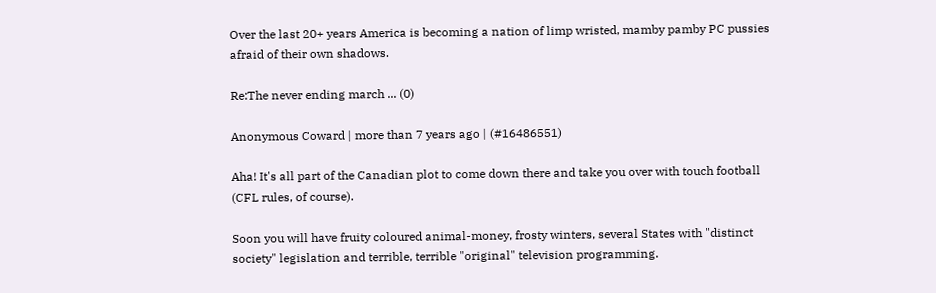Over the last 20+ years America is becoming a nation of limp wristed, mamby pamby PC pussies afraid of their own shadows.

Re:The never ending march ... (0)

Anonymous Coward | more than 7 years ago | (#16486551)

Aha! It's all part of the Canadian plot to come down there and take you over with touch football (CFL rules, of course).

Soon you will have fruity coloured animal-money, frosty winters, several States with "distinct society" legislation and terrible, terrible "original" television programming.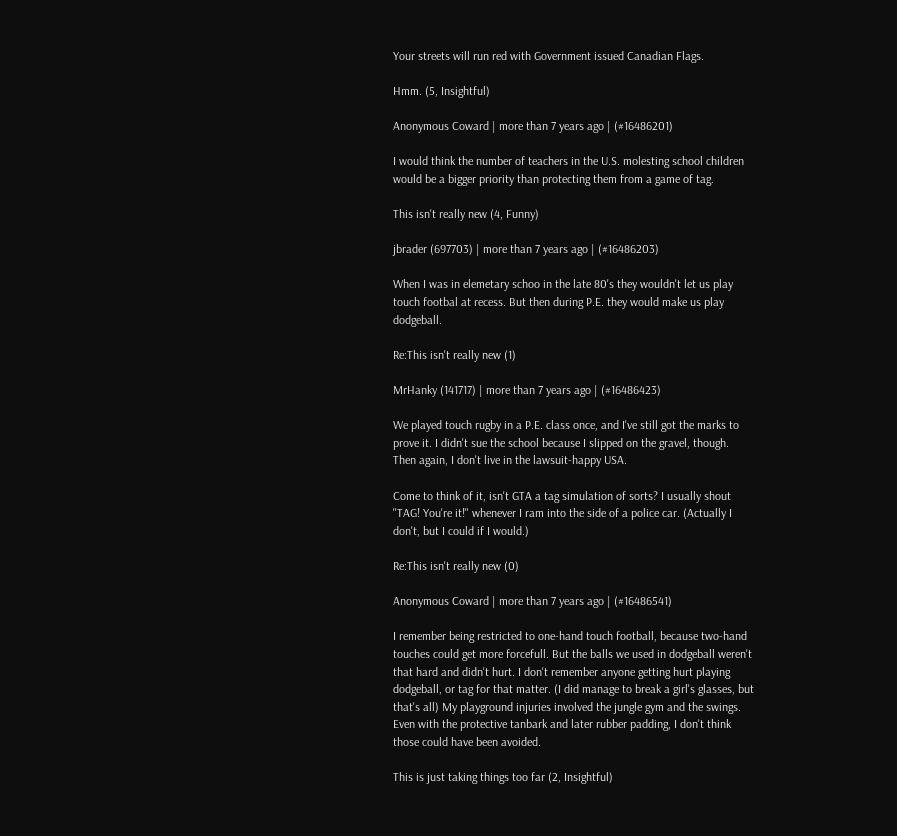Your streets will run red with Government issued Canadian Flags.

Hmm. (5, Insightful)

Anonymous Coward | more than 7 years ago | (#16486201)

I would think the number of teachers in the U.S. molesting school children would be a bigger priority than protecting them from a game of tag.

This isn't really new (4, Funny)

jbrader (697703) | more than 7 years ago | (#16486203)

When I was in elemetary schoo in the late 80's they wouldn't let us play touch footbal at recess. But then during P.E. they would make us play dodgeball.

Re:This isn't really new (1)

MrHanky (141717) | more than 7 years ago | (#16486423)

We played touch rugby in a P.E. class once, and I've still got the marks to prove it. I didn't sue the school because I slipped on the gravel, though. Then again, I don't live in the lawsuit-happy USA.

Come to think of it, isn't GTA a tag simulation of sorts? I usually shout "TAG! You're it!" whenever I ram into the side of a police car. (Actually I don't, but I could if I would.)

Re:This isn't really new (0)

Anonymous Coward | more than 7 years ago | (#16486541)

I remember being restricted to one-hand touch football, because two-hand touches could get more forcefull. But the balls we used in dodgeball weren't that hard and didn't hurt. I don't remember anyone getting hurt playing dodgeball, or tag for that matter. (I did manage to break a girl's glasses, but that's all) My playground injuries involved the jungle gym and the swings. Even with the protective tanbark and later rubber padding, I don't think those could have been avoided.

This is just taking things too far (2, Insightful)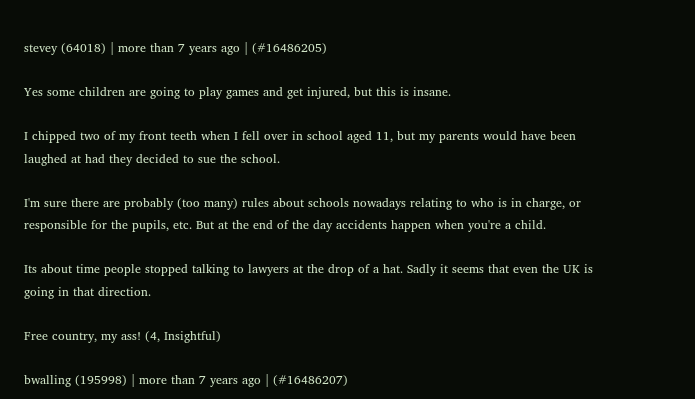stevey (64018) | more than 7 years ago | (#16486205)

Yes some children are going to play games and get injured, but this is insane.

I chipped two of my front teeth when I fell over in school aged 11, but my parents would have been laughed at had they decided to sue the school.

I'm sure there are probably (too many) rules about schools nowadays relating to who is in charge, or responsible for the pupils, etc. But at the end of the day accidents happen when you're a child.

Its about time people stopped talking to lawyers at the drop of a hat. Sadly it seems that even the UK is going in that direction.

Free country, my ass! (4, Insightful)

bwalling (195998) | more than 7 years ago | (#16486207)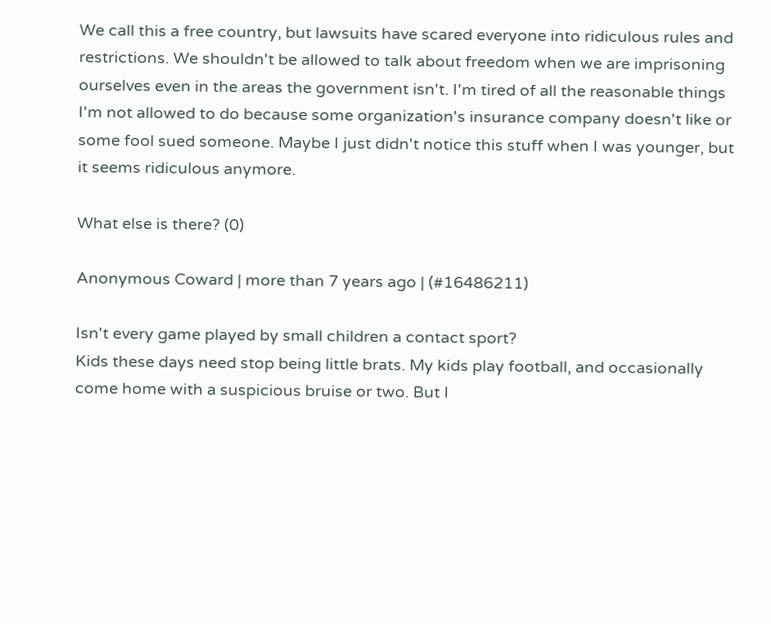We call this a free country, but lawsuits have scared everyone into ridiculous rules and restrictions. We shouldn't be allowed to talk about freedom when we are imprisoning ourselves even in the areas the government isn't. I'm tired of all the reasonable things I'm not allowed to do because some organization's insurance company doesn't like or some fool sued someone. Maybe I just didn't notice this stuff when I was younger, but it seems ridiculous anymore.

What else is there? (0)

Anonymous Coward | more than 7 years ago | (#16486211)

Isn't every game played by small children a contact sport?
Kids these days need stop being little brats. My kids play football, and occasionally come home with a suspicious bruise or two. But I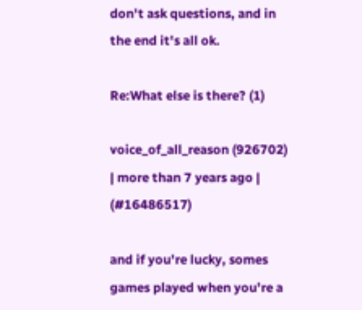don't ask questions, and in the end it's all ok.

Re:What else is there? (1)

voice_of_all_reason (926702) | more than 7 years ago | (#16486517)

and if you're lucky, somes games played when you're a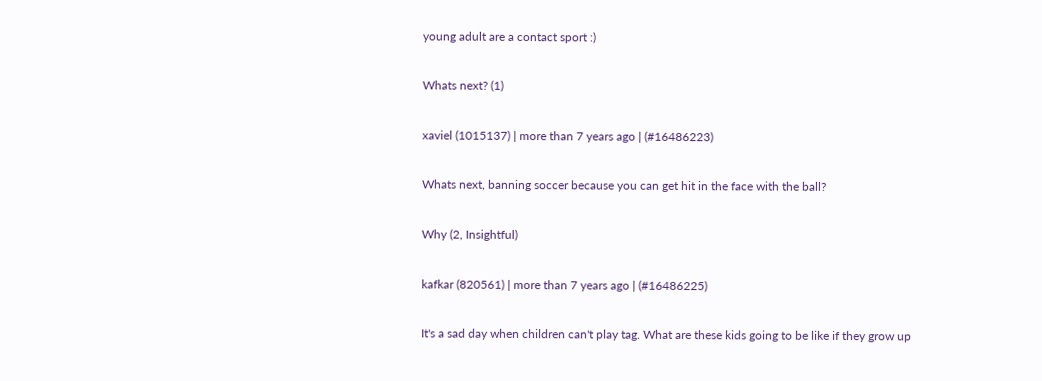young adult are a contact sport :)

Whats next? (1)

xaviel (1015137) | more than 7 years ago | (#16486223)

Whats next, banning soccer because you can get hit in the face with the ball?

Why (2, Insightful)

kafkar (820561) | more than 7 years ago | (#16486225)

It's a sad day when children can't play tag. What are these kids going to be like if they grow up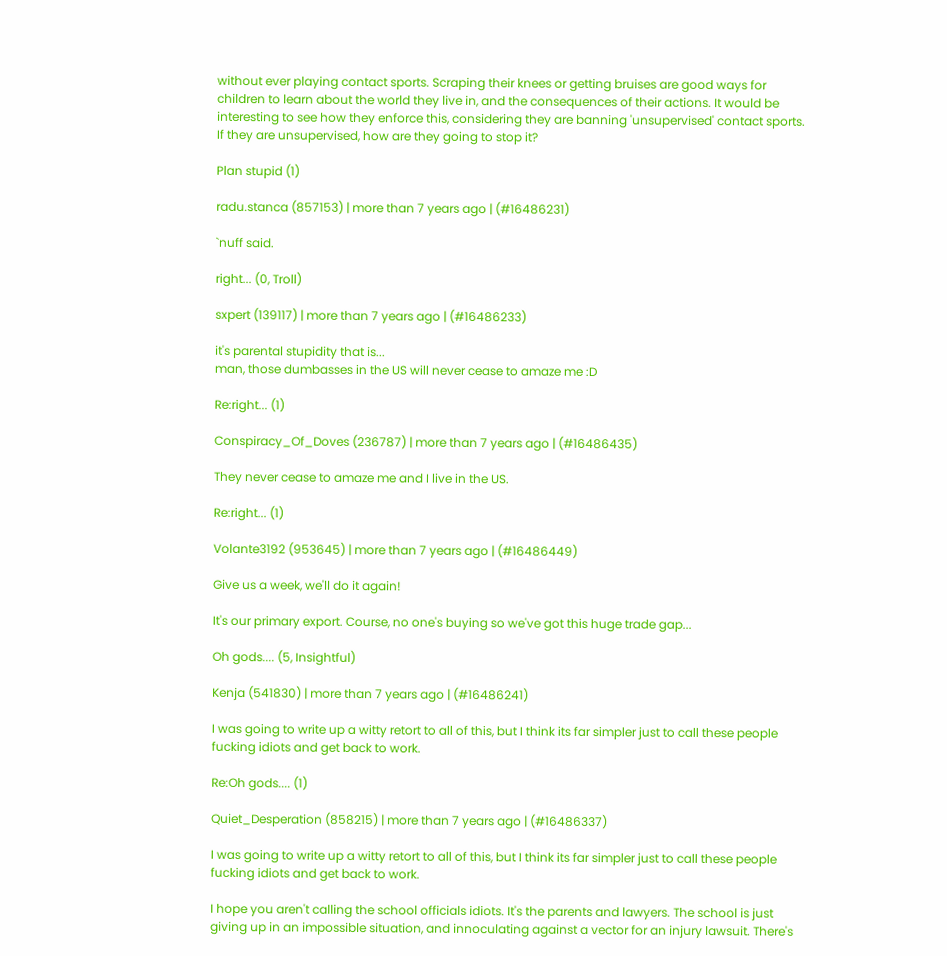without ever playing contact sports. Scraping their knees or getting bruises are good ways for children to learn about the world they live in, and the consequences of their actions. It would be interesting to see how they enforce this, considering they are banning 'unsupervised' contact sports. If they are unsupervised, how are they going to stop it?

Plan stupid (1)

radu.stanca (857153) | more than 7 years ago | (#16486231)

`nuff said.

right... (0, Troll)

sxpert (139117) | more than 7 years ago | (#16486233)

it's parental stupidity that is...
man, those dumbasses in the US will never cease to amaze me :D

Re:right... (1)

Conspiracy_Of_Doves (236787) | more than 7 years ago | (#16486435)

They never cease to amaze me and I live in the US.

Re:right... (1)

Volante3192 (953645) | more than 7 years ago | (#16486449)

Give us a week, we'll do it again!

It's our primary export. Course, no one's buying so we've got this huge trade gap...

Oh gods.... (5, Insightful)

Kenja (541830) | more than 7 years ago | (#16486241)

I was going to write up a witty retort to all of this, but I think its far simpler just to call these people fucking idiots and get back to work.

Re:Oh gods.... (1)

Quiet_Desperation (858215) | more than 7 years ago | (#16486337)

I was going to write up a witty retort to all of this, but I think its far simpler just to call these people fucking idiots and get back to work.

I hope you aren't calling the school officials idiots. It's the parents and lawyers. The school is just giving up in an impossible situation, and innoculating against a vector for an injury lawsuit. There's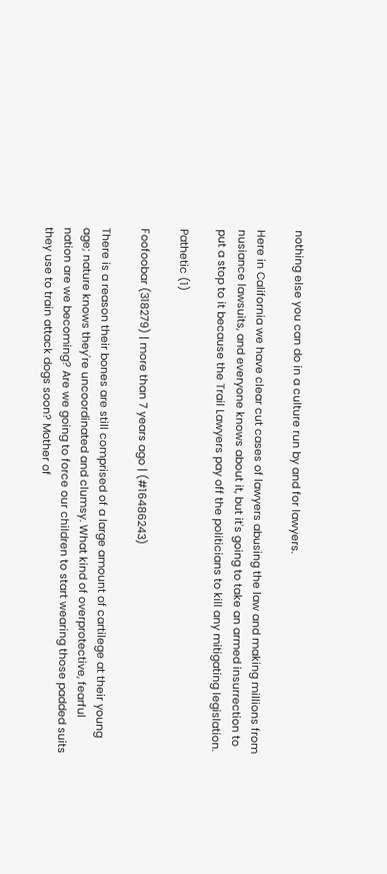nothing else you can do in a culture run by and for lawyers.

Here in California we have clear cut cases of lawyers abusing the law and making millions from nusiance lawsuits, and everyone knows about it, but it's going to take an armed insurrection to put a stop to it because the Trail Lawyers pay off the politicians to kill any mitigating legislation.

Pathetic (1)

Foofoobar (318279) | more than 7 years ago | (#16486243)

There is a reason their bones are still comprised of a large amount of cartilege at their young age; nature knows they're uncoordinated and clumsy. What kind of overprotective, fearful nation are we becoming? Are we going to force our children to start wearing those padded suits they use to train attack dogs soon? Mother of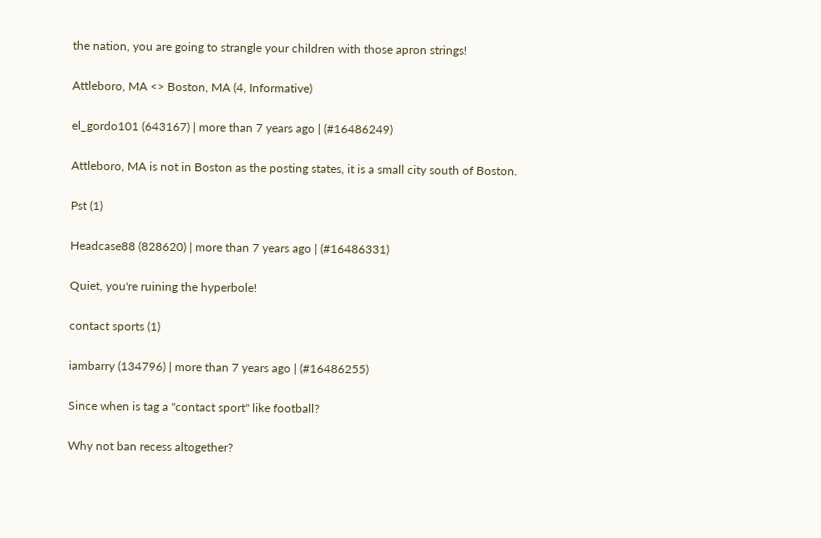the nation, you are going to strangle your children with those apron strings!

Attleboro, MA <> Boston, MA (4, Informative)

el_gordo101 (643167) | more than 7 years ago | (#16486249)

Attleboro, MA is not in Boston as the posting states, it is a small city south of Boston.

Pst (1)

Headcase88 (828620) | more than 7 years ago | (#16486331)

Quiet, you're ruining the hyperbole!

contact sports (1)

iambarry (134796) | more than 7 years ago | (#16486255)

Since when is tag a "contact sport" like football?

Why not ban recess altogether?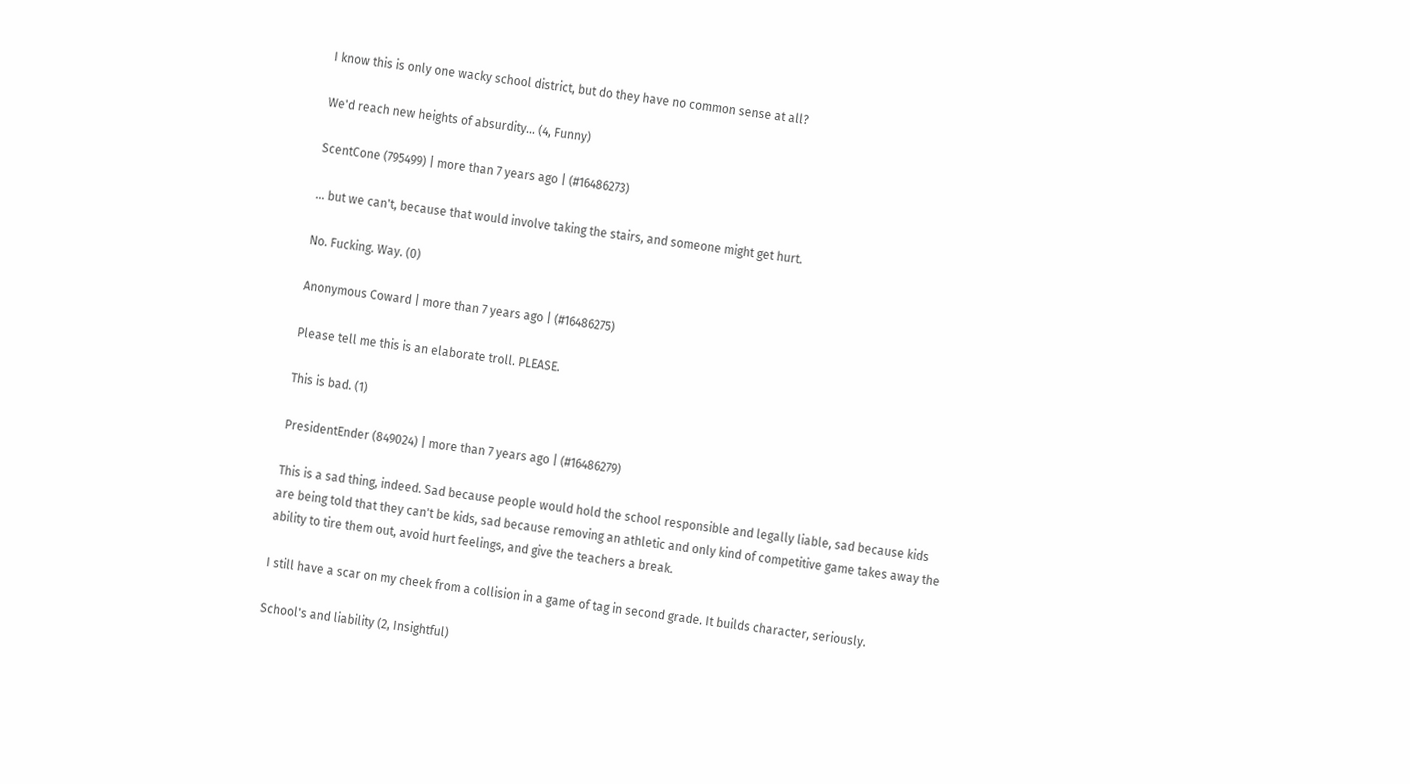I know this is only one wacky school district, but do they have no common sense at all?

We'd reach new heights of absurdity... (4, Funny)

ScentCone (795499) | more than 7 years ago | (#16486273)

... but we can't, because that would involve taking the stairs, and someone might get hurt.

No. Fucking. Way. (0)

Anonymous Coward | more than 7 years ago | (#16486275)

Please tell me this is an elaborate troll. PLEASE.

This is bad. (1)

PresidentEnder (849024) | more than 7 years ago | (#16486279)

This is a sad thing, indeed. Sad because people would hold the school responsible and legally liable, sad because kids are being told that they can't be kids, sad because removing an athletic and only kind of competitive game takes away the ability to tire them out, avoid hurt feelings, and give the teachers a break.

I still have a scar on my cheek from a collision in a game of tag in second grade. It builds character, seriously.

School's and liability (2, Insightful)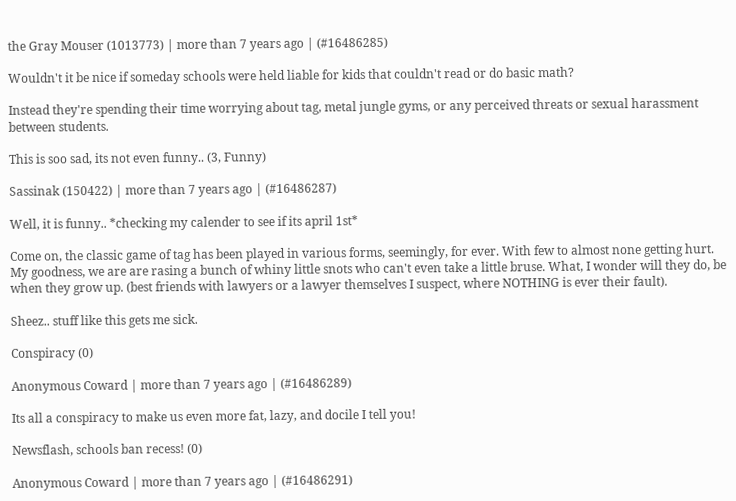the Gray Mouser (1013773) | more than 7 years ago | (#16486285)

Wouldn't it be nice if someday schools were held liable for kids that couldn't read or do basic math?

Instead they're spending their time worrying about tag, metal jungle gyms, or any perceived threats or sexual harassment between students.

This is soo sad, its not even funny.. (3, Funny)

Sassinak (150422) | more than 7 years ago | (#16486287)

Well, it is funny.. *checking my calender to see if its april 1st*

Come on, the classic game of tag has been played in various forms, seemingly, for ever. With few to almost none getting hurt. My goodness, we are are rasing a bunch of whiny little snots who can't even take a little bruse. What, I wonder will they do, be when they grow up. (best friends with lawyers or a lawyer themselves I suspect, where NOTHING is ever their fault).

Sheez.. stuff like this gets me sick.

Conspiracy (0)

Anonymous Coward | more than 7 years ago | (#16486289)

Its all a conspiracy to make us even more fat, lazy, and docile I tell you!

Newsflash, schools ban recess! (0)

Anonymous Coward | more than 7 years ago | (#16486291)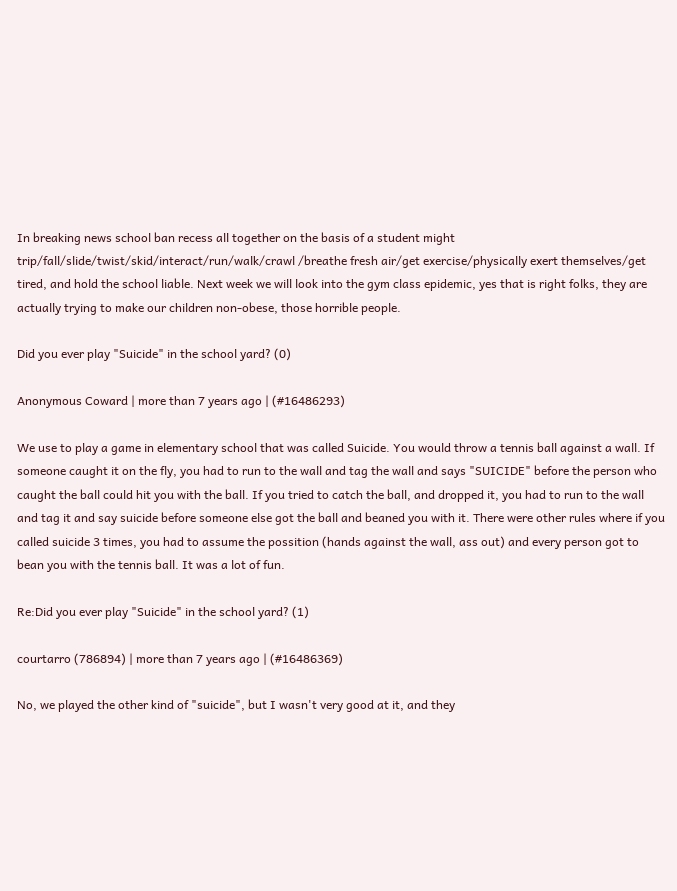In breaking news school ban recess all together on the basis of a student might trip/fall/slide/twist/skid/interact/run/walk/crawl /breathe fresh air/get exercise/physically exert themselves/get tired, and hold the school liable. Next week we will look into the gym class epidemic, yes that is right folks, they are actually trying to make our children non-obese, those horrible people.

Did you ever play "Suicide" in the school yard? (0)

Anonymous Coward | more than 7 years ago | (#16486293)

We use to play a game in elementary school that was called Suicide. You would throw a tennis ball against a wall. If someone caught it on the fly, you had to run to the wall and tag the wall and says "SUICIDE" before the person who caught the ball could hit you with the ball. If you tried to catch the ball, and dropped it, you had to run to the wall and tag it and say suicide before someone else got the ball and beaned you with it. There were other rules where if you called suicide 3 times, you had to assume the possition (hands against the wall, ass out) and every person got to bean you with the tennis ball. It was a lot of fun.

Re:Did you ever play "Suicide" in the school yard? (1)

courtarro (786894) | more than 7 years ago | (#16486369)

No, we played the other kind of "suicide", but I wasn't very good at it, and they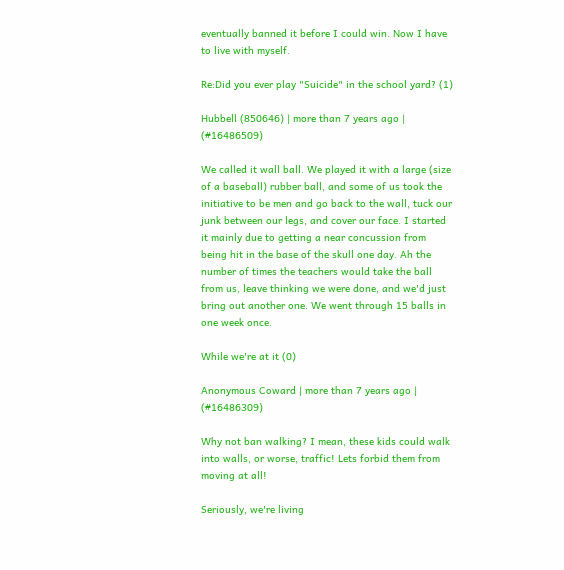eventually banned it before I could win. Now I have to live with myself.

Re:Did you ever play "Suicide" in the school yard? (1)

Hubbell (850646) | more than 7 years ago | (#16486509)

We called it wall ball. We played it with a large (size of a baseball) rubber ball, and some of us took the initiative to be men and go back to the wall, tuck our junk between our legs, and cover our face. I started it mainly due to getting a near concussion from being hit in the base of the skull one day. Ah the number of times the teachers would take the ball from us, leave thinking we were done, and we'd just bring out another one. We went through 15 balls in one week once.

While we're at it (0)

Anonymous Coward | more than 7 years ago | (#16486309)

Why not ban walking? I mean, these kids could walk into walls, or worse, traffic! Lets forbid them from moving at all!

Seriously, we're living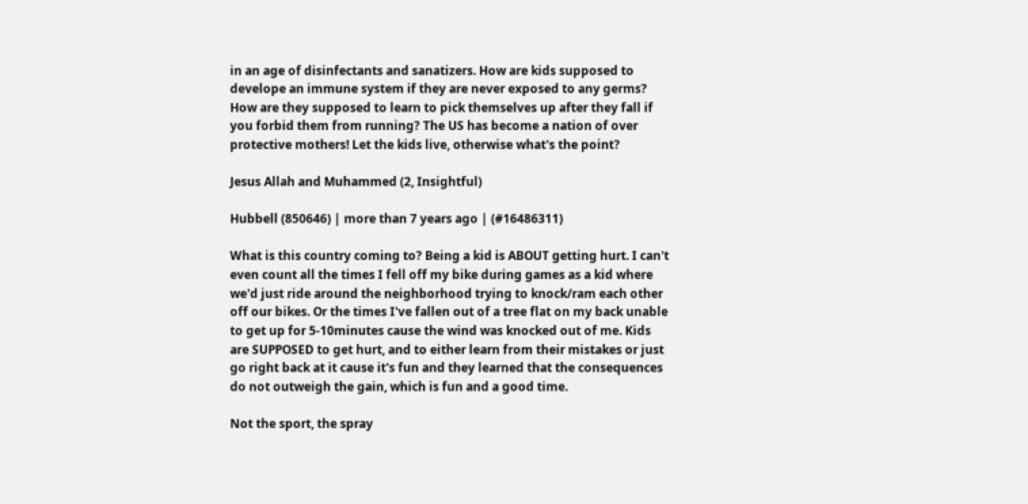in an age of disinfectants and sanatizers. How are kids supposed to develope an immune system if they are never exposed to any germs? How are they supposed to learn to pick themselves up after they fall if you forbid them from running? The US has become a nation of over protective mothers! Let the kids live, otherwise what's the point?

Jesus Allah and Muhammed (2, Insightful)

Hubbell (850646) | more than 7 years ago | (#16486311)

What is this country coming to? Being a kid is ABOUT getting hurt. I can't even count all the times I fell off my bike during games as a kid where we'd just ride around the neighborhood trying to knock/ram each other off our bikes. Or the times I've fallen out of a tree flat on my back unable to get up for 5-10minutes cause the wind was knocked out of me. Kids are SUPPOSED to get hurt, and to either learn from their mistakes or just go right back at it cause it's fun and they learned that the consequences do not outweigh the gain, which is fun and a good time.

Not the sport, the spray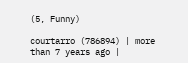(5, Funny)

courtarro (786894) | more than 7 years ago |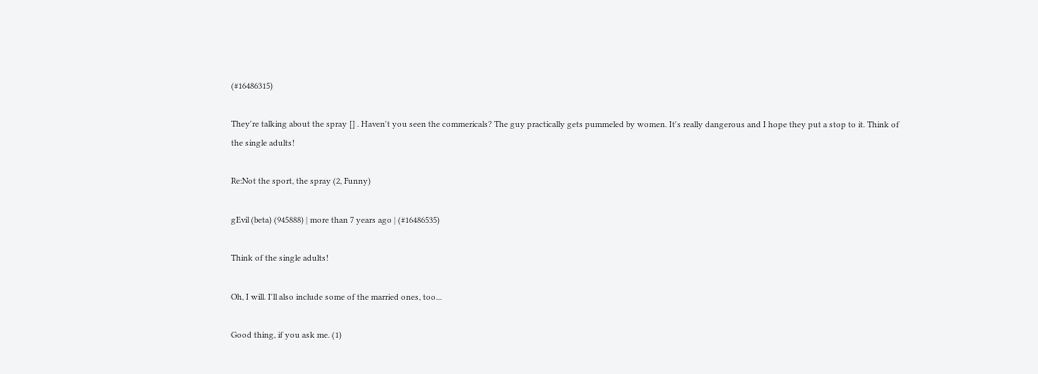(#16486315)

They're talking about the spray [] . Haven't you seen the commericals? The guy practically gets pummeled by women. It's really dangerous and I hope they put a stop to it. Think of the single adults!

Re:Not the sport, the spray (2, Funny)

gEvil (beta) (945888) | more than 7 years ago | (#16486535)

Think of the single adults!

Oh, I will. I'll also include some of the married ones, too...

Good thing, if you ask me. (1)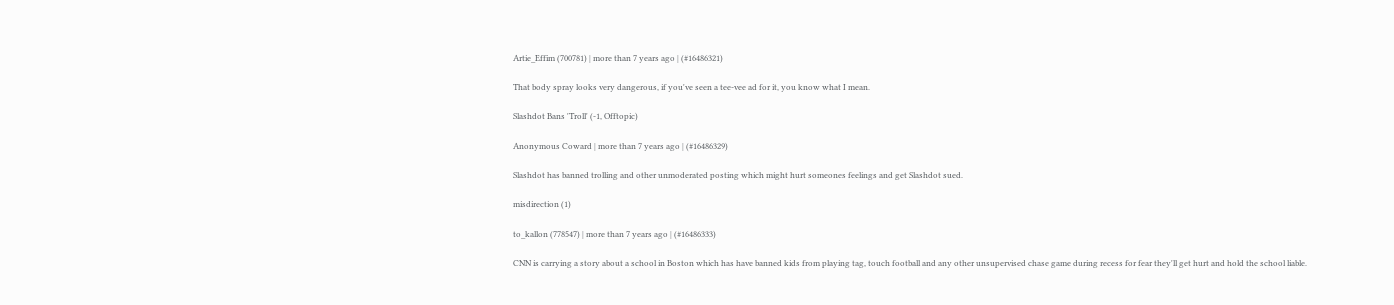Artie_Effim (700781) | more than 7 years ago | (#16486321)

That body spray looks very dangerous, if you've seen a tee-vee ad for it, you know what I mean.

Slashdot Bans 'Troll' (-1, Offtopic)

Anonymous Coward | more than 7 years ago | (#16486329)

Slashdot has banned trolling and other unmoderated posting which might hurt someones feelings and get Slashdot sued.

misdirection (1)

to_kallon (778547) | more than 7 years ago | (#16486333)

CNN is carrying a story about a school in Boston which has have banned kids from playing tag, touch football and any other unsupervised chase game during recess for fear they'll get hurt and hold the school liable.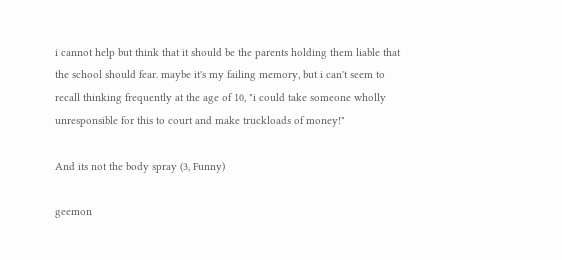i cannot help but think that it should be the parents holding them liable that the school should fear. maybe it's my failing memory, but i can't seem to recall thinking frequently at the age of 10, "i could take someone wholly unresponsible for this to court and make truckloads of money!"

And its not the body spray (3, Funny)

geemon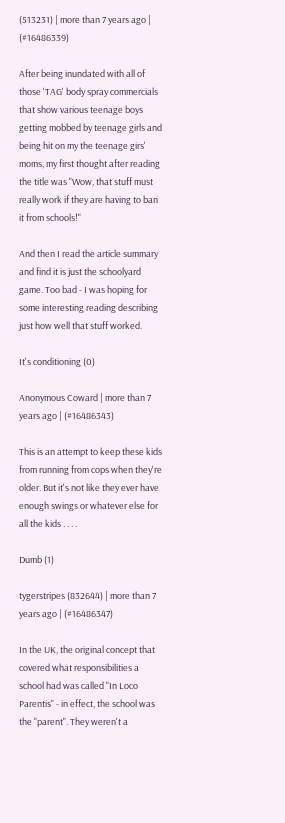(513231) | more than 7 years ago | (#16486339)

After being inundated with all of those 'TAG' body spray commercials that show various teenage boys getting mobbed by teenage girls and being hit on my the teenage girs' moms, my first thought after reading the title was "Wow, that stuff must really work if they are having to ban it from schools!"

And then I read the article summary and find it is just the schoolyard game. Too bad - I was hoping for some interesting reading describing just how well that stuff worked.

It's conditioning (0)

Anonymous Coward | more than 7 years ago | (#16486343)

This is an attempt to keep these kids from running from cops when they're older. But it's not like they ever have enough swings or whatever else for all the kids . . . .

Dumb (1)

tygerstripes (832644) | more than 7 years ago | (#16486347)

In the UK, the original concept that covered what responsibilities a school had was called "In Loco Parentis" - in effect, the school was the "parent". They weren't a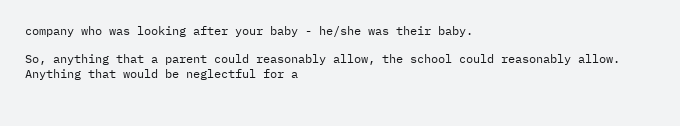company who was looking after your baby - he/she was their baby.

So, anything that a parent could reasonably allow, the school could reasonably allow. Anything that would be neglectful for a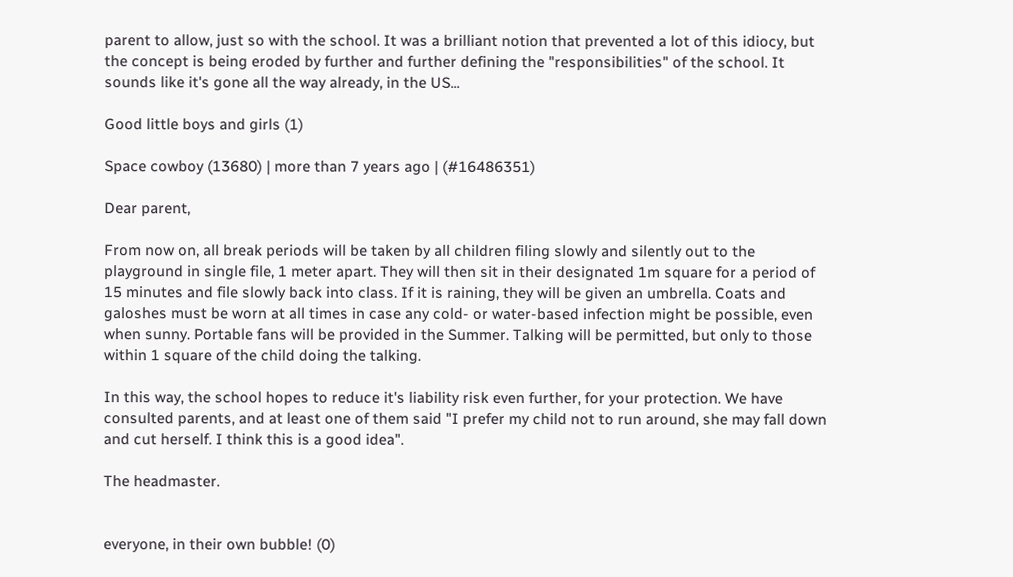parent to allow, just so with the school. It was a brilliant notion that prevented a lot of this idiocy, but the concept is being eroded by further and further defining the "responsibilities" of the school. It sounds like it's gone all the way already, in the US...

Good little boys and girls (1)

Space cowboy (13680) | more than 7 years ago | (#16486351)

Dear parent,

From now on, all break periods will be taken by all children filing slowly and silently out to the playground in single file, 1 meter apart. They will then sit in their designated 1m square for a period of 15 minutes and file slowly back into class. If it is raining, they will be given an umbrella. Coats and galoshes must be worn at all times in case any cold- or water-based infection might be possible, even when sunny. Portable fans will be provided in the Summer. Talking will be permitted, but only to those within 1 square of the child doing the talking.

In this way, the school hopes to reduce it's liability risk even further, for your protection. We have consulted parents, and at least one of them said "I prefer my child not to run around, she may fall down and cut herself. I think this is a good idea".

The headmaster.


everyone, in their own bubble! (0)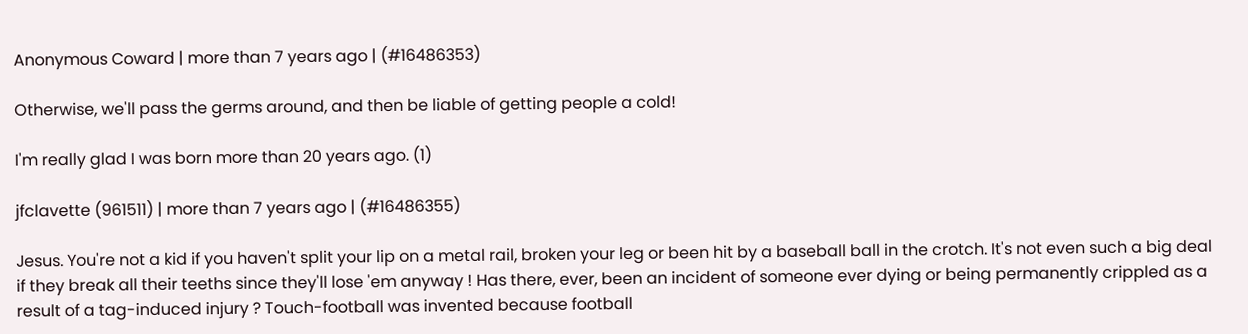Anonymous Coward | more than 7 years ago | (#16486353)

Otherwise, we'll pass the germs around, and then be liable of getting people a cold!

I'm really glad I was born more than 20 years ago. (1)

jfclavette (961511) | more than 7 years ago | (#16486355)

Jesus. You're not a kid if you haven't split your lip on a metal rail, broken your leg or been hit by a baseball ball in the crotch. It's not even such a big deal if they break all their teeths since they'll lose 'em anyway ! Has there, ever, been an incident of someone ever dying or being permanently crippled as a result of a tag-induced injury ? Touch-football was invented because football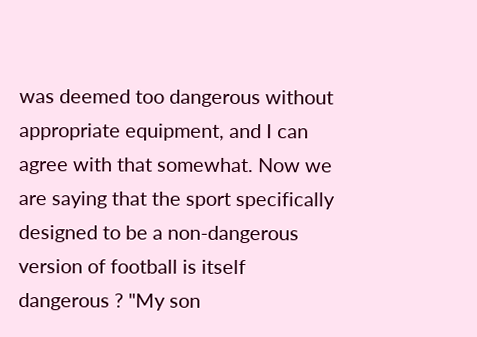was deemed too dangerous without appropriate equipment, and I can agree with that somewhat. Now we are saying that the sport specifically designed to be a non-dangerous version of football is itself dangerous ? "My son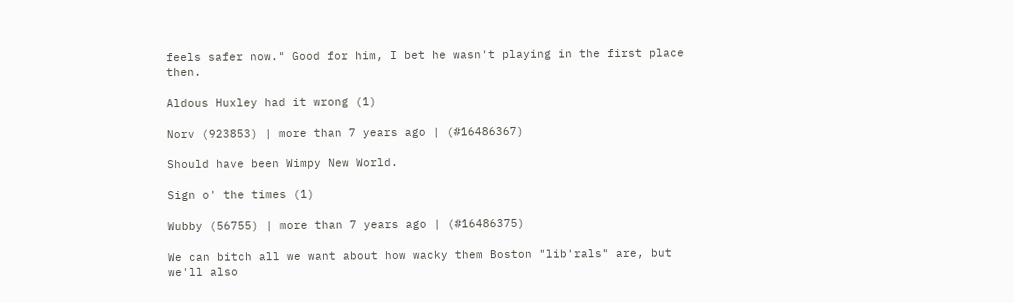feels safer now." Good for him, I bet he wasn't playing in the first place then.

Aldous Huxley had it wrong (1)

Norv (923853) | more than 7 years ago | (#16486367)

Should have been Wimpy New World.

Sign o' the times (1)

Wubby (56755) | more than 7 years ago | (#16486375)

We can bitch all we want about how wacky them Boston "lib'rals" are, but we'll also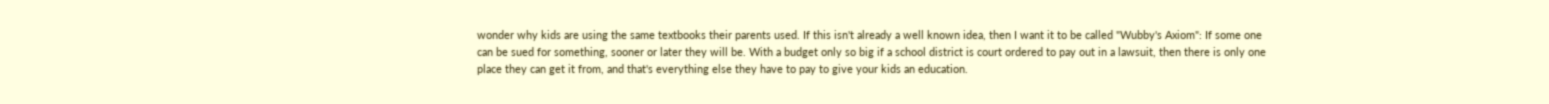wonder why kids are using the same textbooks their parents used. If this isn't already a well known idea, then I want it to be called "Wubby's Axiom": If some one can be sued for something, sooner or later they will be. With a budget only so big if a school district is court ordered to pay out in a lawsuit, then there is only one place they can get it from, and that's everything else they have to pay to give your kids an education.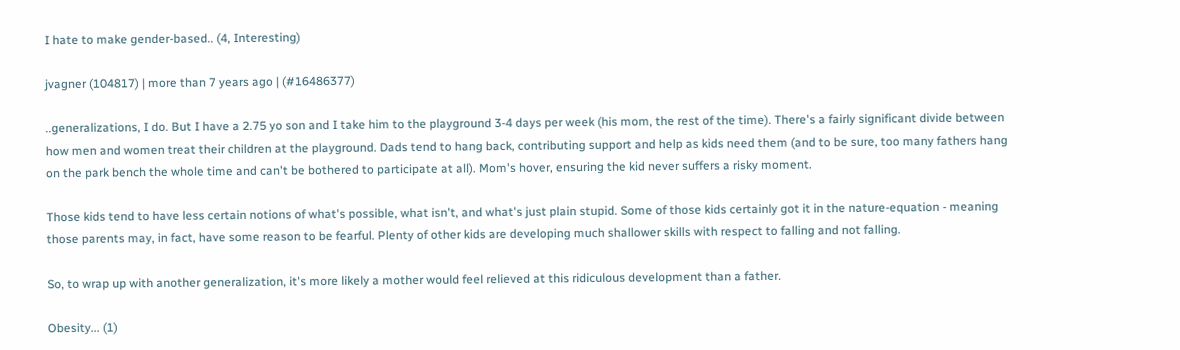I hate to make gender-based.. (4, Interesting)

jvagner (104817) | more than 7 years ago | (#16486377)

..generalizations, I do. But I have a 2.75 yo son and I take him to the playground 3-4 days per week (his mom, the rest of the time). There's a fairly significant divide between how men and women treat their children at the playground. Dads tend to hang back, contributing support and help as kids need them (and to be sure, too many fathers hang on the park bench the whole time and can't be bothered to participate at all). Mom's hover, ensuring the kid never suffers a risky moment.

Those kids tend to have less certain notions of what's possible, what isn't, and what's just plain stupid. Some of those kids certainly got it in the nature-equation - meaning those parents may, in fact, have some reason to be fearful. Plenty of other kids are developing much shallower skills with respect to falling and not falling.

So, to wrap up with another generalization, it's more likely a mother would feel relieved at this ridiculous development than a father.

Obesity... (1)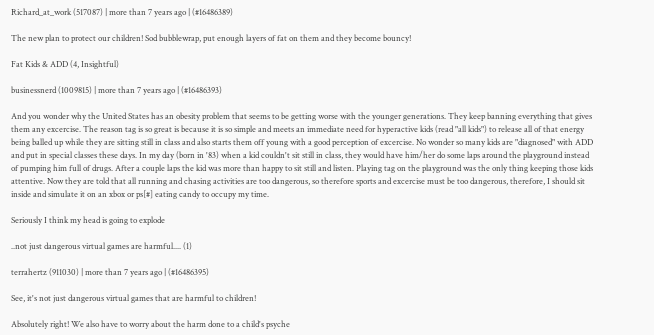Richard_at_work (517087) | more than 7 years ago | (#16486389)

The new plan to protect our children! Sod bubblewrap, put enough layers of fat on them and they become bouncy!

Fat Kids & ADD (4, Insightful)

businessnerd (1009815) | more than 7 years ago | (#16486393)

And you wonder why the United States has an obesity problem that seems to be getting worse with the younger generations. They keep banning everything that gives them any excercise. The reason tag is so great is because it is so simple and meets an immediate need for hyperactive kids (read "all kids") to release all of that energy being balled up while they are sitting still in class and also starts them off young with a good perception of excercise. No wonder so many kids are "diagnosed" with ADD and put in special classes these days. In my day (born in '83) when a kid couldn't sit still in class, they would have him/her do some laps around the playground instead of pumping him full of drugs. After a couple laps the kid was more than happy to sit still and listen. Playing tag on the playground was the only thing keeping those kids attentive. Now they are told that all running and chasing activities are too dangerous, so therefore sports and excercise must be too dangerous, therefore, I should sit inside and simulate it on an xbox or ps[#] eating candy to occupy my time.

Seriously I think my head is going to explode

..not just dangerous virtual games are harmful.... (1)

terrahertz (911030) | more than 7 years ago | (#16486395)

See, it's not just dangerous virtual games that are harmful to children!

Absolutely right! We also have to worry about the harm done to a child's psyche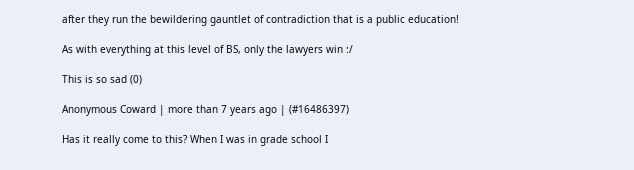after they run the bewildering gauntlet of contradiction that is a public education!

As with everything at this level of BS, only the lawyers win :/

This is so sad (0)

Anonymous Coward | more than 7 years ago | (#16486397)

Has it really come to this? When I was in grade school I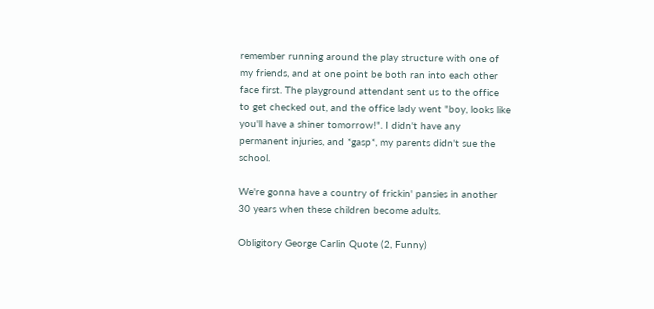remember running around the play structure with one of my friends, and at one point be both ran into each other face first. The playground attendant sent us to the office to get checked out, and the office lady went "boy, looks like you'll have a shiner tomorrow!". I didn't have any permanent injuries, and *gasp*, my parents didn't sue the school.

We're gonna have a country of frickin' pansies in another 30 years when these children become adults.

Obligitory George Carlin Quote (2, Funny)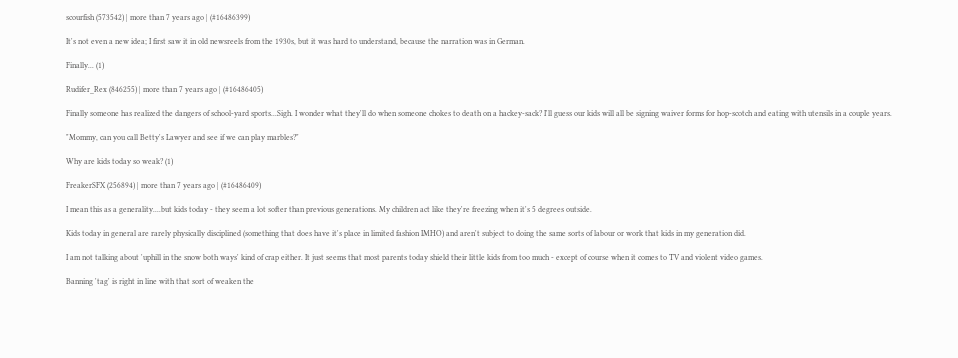scourfish (573542) | more than 7 years ago | (#16486399)

It's not even a new idea; I first saw it in old newsreels from the 1930s, but it was hard to understand, because the narration was in German.

Finally... (1)

Rudifer_Rex (846255) | more than 7 years ago | (#16486405)

Finally someone has realized the dangers of school-yard sports...Sigh. I wonder what they'll do when someone chokes to death on a hackey-sack? I'll guess our kids will all be signing waiver forms for hop-scotch and eating with utensils in a couple years.

"Mommy, can you call Betty's Lawyer and see if we can play marbles?"

Why are kids today so weak? (1)

FreakerSFX (256894) | more than 7 years ago | (#16486409)

I mean this as a generality....but kids today - they seem a lot softer than previous generations. My children act like they're freezing when it's 5 degrees outside.

Kids today in general are rarely physically disciplined (something that does have it's place in limited fashion IMHO) and aren't subject to doing the same sorts of labour or work that kids in my generation did.

I am not talking about 'uphill in the snow both ways' kind of crap either. It just seems that most parents today shield their little kids from too much - except of course when it comes to TV and violent video games.

Banning 'tag' is right in line with that sort of weaken the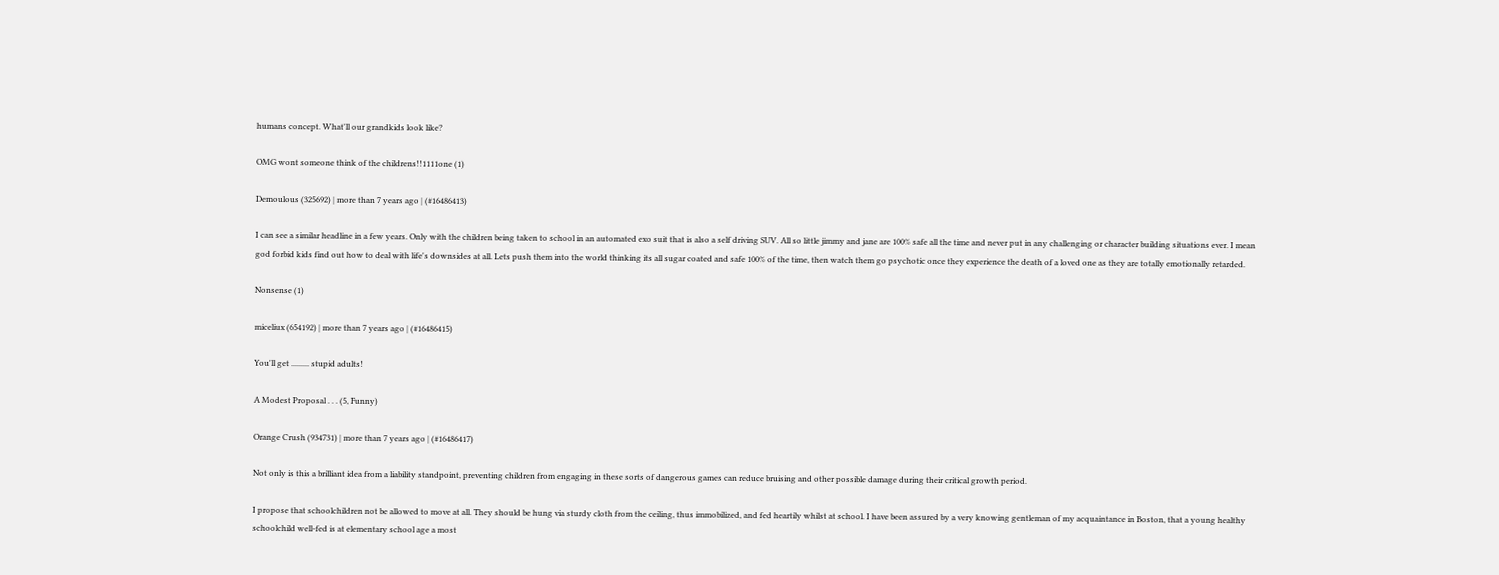humans concept. What'll our grandkids look like?

OMG wont someone think of the childrens!!1111one (1)

Demoulous (325692) | more than 7 years ago | (#16486413)

I can see a similar headline in a few years. Only with the children being taken to school in an automated exo suit that is also a self driving SUV. All so little jimmy and jane are 100% safe all the time and never put in any challenging or character building situations ever. I mean god forbid kids find out how to deal with life's downsides at all. Lets push them into the world thinking its all sugar coated and safe 100% of the time, then watch them go psychotic once they experience the death of a loved one as they are totally emotionally retarded.

Nonsense (1)

miceliux (654192) | more than 7 years ago | (#16486415)

You'll get ......... stupid adults!

A Modest Proposal . . . (5, Funny)

Orange Crush (934731) | more than 7 years ago | (#16486417)

Not only is this a brilliant idea from a liability standpoint, preventing children from engaging in these sorts of dangerous games can reduce bruising and other possible damage during their critical growth period.

I propose that schoolchildren not be allowed to move at all. They should be hung via sturdy cloth from the ceiling, thus immobilized, and fed heartily whilst at school. I have been assured by a very knowing gentleman of my acquaintance in Boston, that a young healthy schoolchild well-fed is at elementary school age a most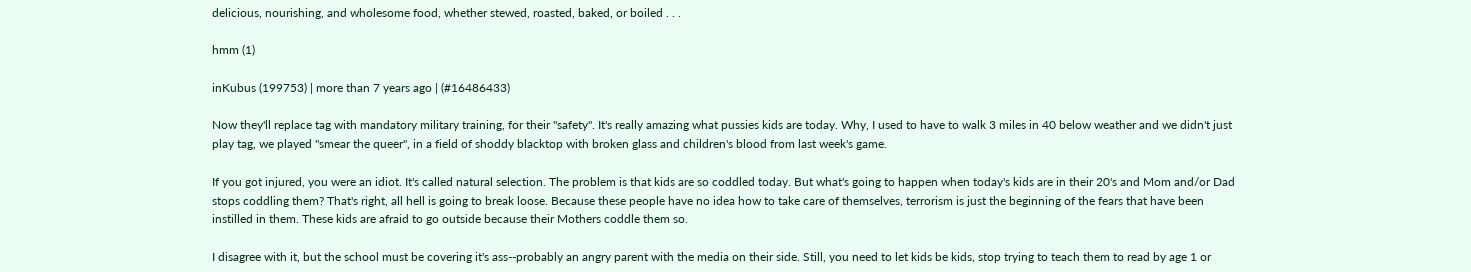delicious, nourishing, and wholesome food, whether stewed, roasted, baked, or boiled . . .

hmm (1)

inKubus (199753) | more than 7 years ago | (#16486433)

Now they'll replace tag with mandatory military training, for their "safety". It's really amazing what pussies kids are today. Why, I used to have to walk 3 miles in 40 below weather and we didn't just play tag, we played "smear the queer", in a field of shoddy blacktop with broken glass and children's blood from last week's game.

If you got injured, you were an idiot. It's called natural selection. The problem is that kids are so coddled today. But what's going to happen when today's kids are in their 20's and Mom and/or Dad stops coddling them? That's right, all hell is going to break loose. Because these people have no idea how to take care of themselves, terrorism is just the beginning of the fears that have been instilled in them. These kids are afraid to go outside because their Mothers coddle them so.

I disagree with it, but the school must be covering it's ass--probably an angry parent with the media on their side. Still, you need to let kids be kids, stop trying to teach them to read by age 1 or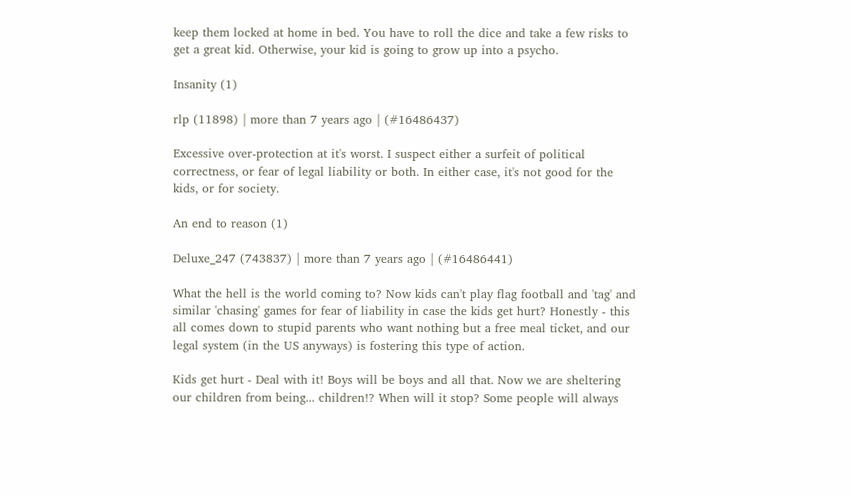keep them locked at home in bed. You have to roll the dice and take a few risks to get a great kid. Otherwise, your kid is going to grow up into a psycho.

Insanity (1)

rlp (11898) | more than 7 years ago | (#16486437)

Excessive over-protection at it's worst. I suspect either a surfeit of political correctness, or fear of legal liability or both. In either case, it's not good for the kids, or for society.

An end to reason (1)

Deluxe_247 (743837) | more than 7 years ago | (#16486441)

What the hell is the world coming to? Now kids can't play flag football and 'tag' and similar 'chasing' games for fear of liability in case the kids get hurt? Honestly - this all comes down to stupid parents who want nothing but a free meal ticket, and our legal system (in the US anyways) is fostering this type of action.

Kids get hurt - Deal with it! Boys will be boys and all that. Now we are sheltering our children from being... children!? When will it stop? Some people will always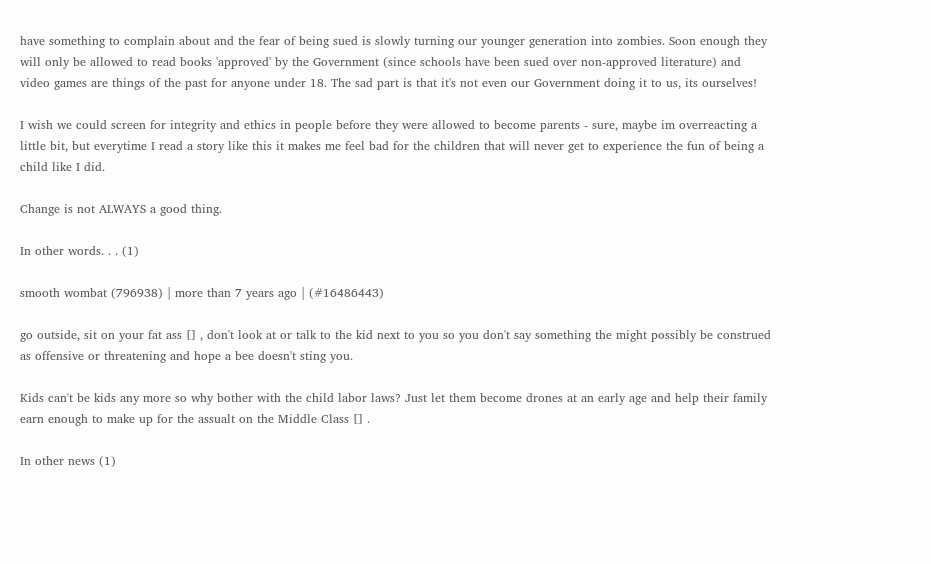have something to complain about and the fear of being sued is slowly turning our younger generation into zombies. Soon enough they will only be allowed to read books 'approved' by the Government (since schools have been sued over non-approved literature) and video games are things of the past for anyone under 18. The sad part is that it's not even our Government doing it to us, its ourselves!

I wish we could screen for integrity and ethics in people before they were allowed to become parents - sure, maybe im overreacting a little bit, but everytime I read a story like this it makes me feel bad for the children that will never get to experience the fun of being a child like I did.

Change is not ALWAYS a good thing.

In other words. . . (1)

smooth wombat (796938) | more than 7 years ago | (#16486443)

go outside, sit on your fat ass [] , don't look at or talk to the kid next to you so you don't say something the might possibly be construed as offensive or threatening and hope a bee doesn't sting you.

Kids can't be kids any more so why bother with the child labor laws? Just let them become drones at an early age and help their family earn enough to make up for the assualt on the Middle Class [] .

In other news (1)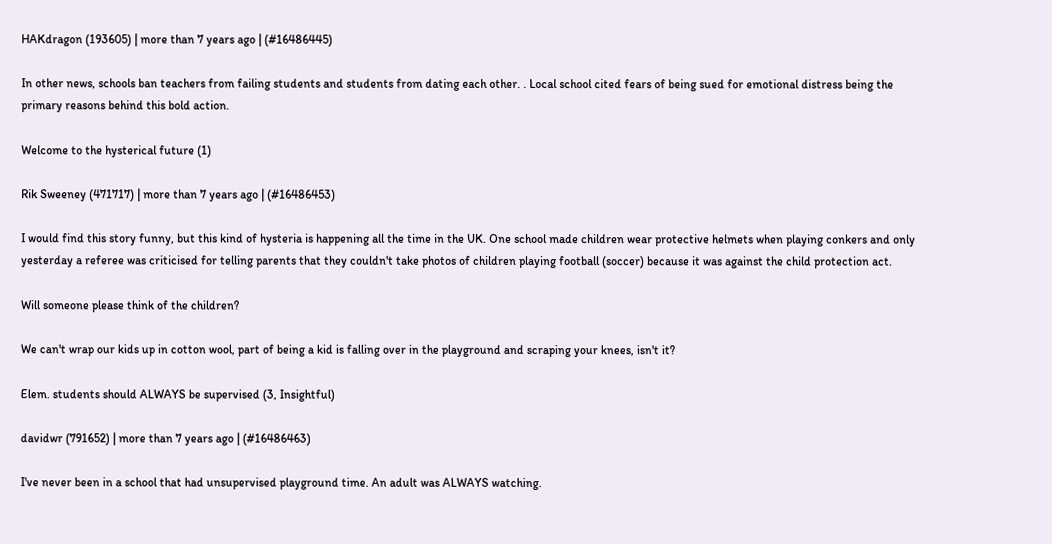HAKdragon (193605) | more than 7 years ago | (#16486445)

In other news, schools ban teachers from failing students and students from dating each other. . Local school cited fears of being sued for emotional distress being the primary reasons behind this bold action.

Welcome to the hysterical future (1)

Rik Sweeney (471717) | more than 7 years ago | (#16486453)

I would find this story funny, but this kind of hysteria is happening all the time in the UK. One school made children wear protective helmets when playing conkers and only yesterday a referee was criticised for telling parents that they couldn't take photos of children playing football (soccer) because it was against the child protection act.

Will someone please think of the children?

We can't wrap our kids up in cotton wool, part of being a kid is falling over in the playground and scraping your knees, isn't it?

Elem. students should ALWAYS be supervised (3, Insightful)

davidwr (791652) | more than 7 years ago | (#16486463)

I've never been in a school that had unsupervised playground time. An adult was ALWAYS watching.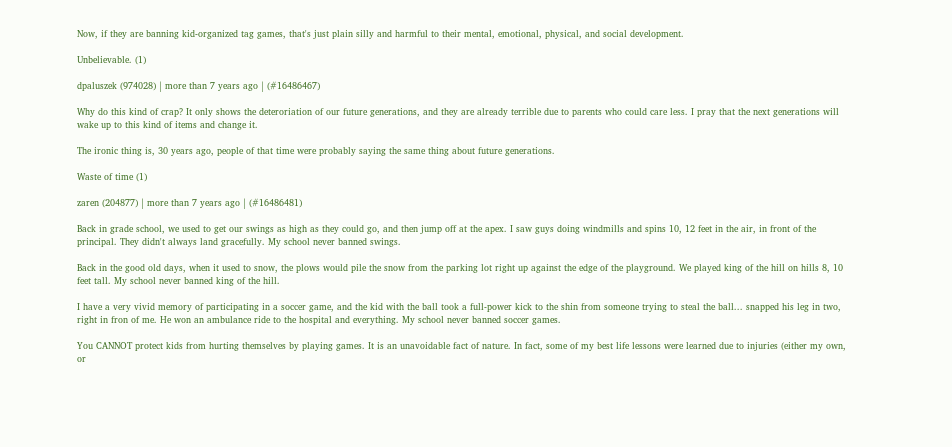Now, if they are banning kid-organized tag games, that's just plain silly and harmful to their mental, emotional, physical, and social development.

Unbelievable. (1)

dpaluszek (974028) | more than 7 years ago | (#16486467)

Why do this kind of crap? It only shows the deteroriation of our future generations, and they are already terrible due to parents who could care less. I pray that the next generations will wake up to this kind of items and change it.

The ironic thing is, 30 years ago, people of that time were probably saying the same thing about future generations.

Waste of time (1)

zaren (204877) | more than 7 years ago | (#16486481)

Back in grade school, we used to get our swings as high as they could go, and then jump off at the apex. I saw guys doing windmills and spins 10, 12 feet in the air, in front of the principal. They didn't always land gracefully. My school never banned swings.

Back in the good old days, when it used to snow, the plows would pile the snow from the parking lot right up against the edge of the playground. We played king of the hill on hills 8, 10 feet tall. My school never banned king of the hill.

I have a very vivid memory of participating in a soccer game, and the kid with the ball took a full-power kick to the shin from someone trying to steal the ball... snapped his leg in two, right in fron of me. He won an ambulance ride to the hospital and everything. My school never banned soccer games.

You CANNOT protect kids from hurting themselves by playing games. It is an unavoidable fact of nature. In fact, some of my best life lessons were learned due to injuries (either my own, or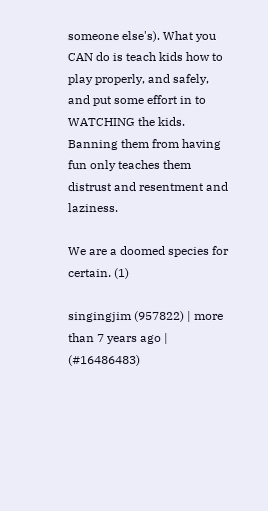someone else's). What you CAN do is teach kids how to play properly, and safely, and put some effort in to WATCHING the kids. Banning them from having fun only teaches them distrust and resentment and laziness.

We are a doomed species for certain. (1)

singingjim (957822) | more than 7 years ago | (#16486483)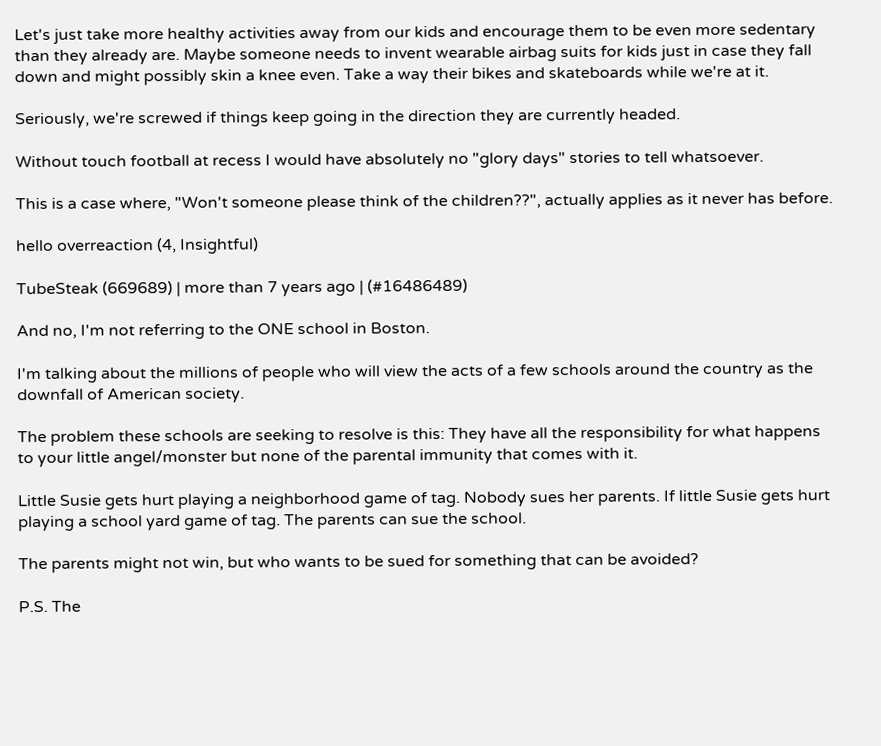Let's just take more healthy activities away from our kids and encourage them to be even more sedentary than they already are. Maybe someone needs to invent wearable airbag suits for kids just in case they fall down and might possibly skin a knee even. Take a way their bikes and skateboards while we're at it.

Seriously, we're screwed if things keep going in the direction they are currently headed.

Without touch football at recess I would have absolutely no "glory days" stories to tell whatsoever.

This is a case where, "Won't someone please think of the children??", actually applies as it never has before.

hello overreaction (4, Insightful)

TubeSteak (669689) | more than 7 years ago | (#16486489)

And no, I'm not referring to the ONE school in Boston.

I'm talking about the millions of people who will view the acts of a few schools around the country as the downfall of American society.

The problem these schools are seeking to resolve is this: They have all the responsibility for what happens to your little angel/monster but none of the parental immunity that comes with it.

Little Susie gets hurt playing a neighborhood game of tag. Nobody sues her parents. If little Susie gets hurt playing a school yard game of tag. The parents can sue the school.

The parents might not win, but who wants to be sued for something that can be avoided?

P.S. The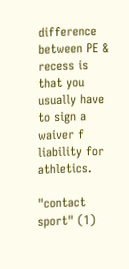difference between PE & recess is that you usually have to sign a waiver f liability for athletics.

"contact sport" (1)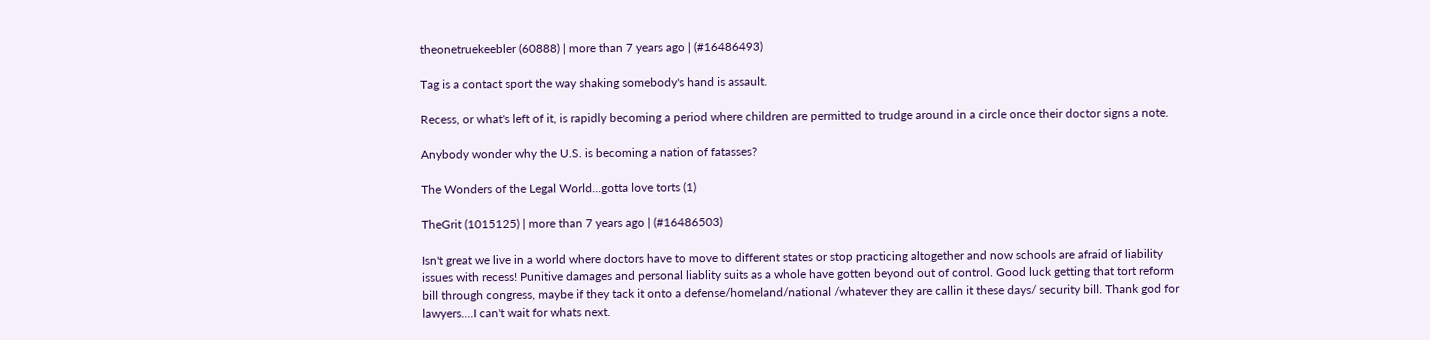theonetruekeebler (60888) | more than 7 years ago | (#16486493)

Tag is a contact sport the way shaking somebody's hand is assault.

Recess, or what's left of it, is rapidly becoming a period where children are permitted to trudge around in a circle once their doctor signs a note.

Anybody wonder why the U.S. is becoming a nation of fatasses?

The Wonders of the Legal World...gotta love torts (1)

TheGrit (1015125) | more than 7 years ago | (#16486503)

Isn't great we live in a world where doctors have to move to different states or stop practicing altogether and now schools are afraid of liability issues with recess! Punitive damages and personal liablity suits as a whole have gotten beyond out of control. Good luck getting that tort reform bill through congress, maybe if they tack it onto a defense/homeland/national /whatever they are callin it these days/ security bill. Thank god for lawyers....I can't wait for whats next.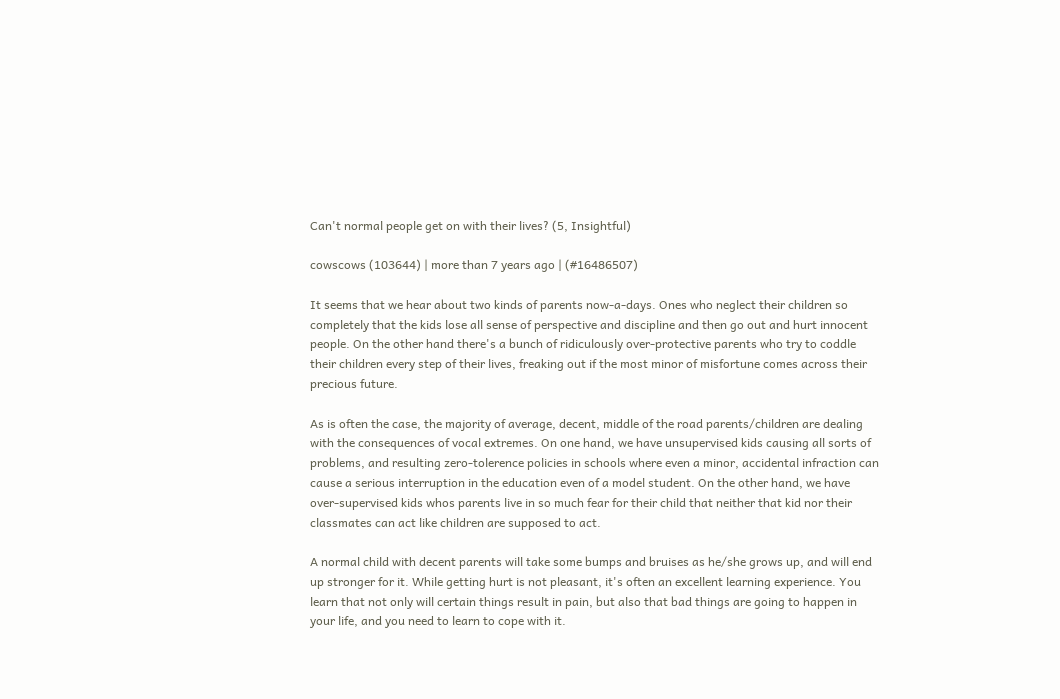Can't normal people get on with their lives? (5, Insightful)

cowscows (103644) | more than 7 years ago | (#16486507)

It seems that we hear about two kinds of parents now-a-days. Ones who neglect their children so completely that the kids lose all sense of perspective and discipline and then go out and hurt innocent people. On the other hand there's a bunch of ridiculously over-protective parents who try to coddle their children every step of their lives, freaking out if the most minor of misfortune comes across their precious future.

As is often the case, the majority of average, decent, middle of the road parents/children are dealing with the consequences of vocal extremes. On one hand, we have unsupervised kids causing all sorts of problems, and resulting zero-tolerence policies in schools where even a minor, accidental infraction can cause a serious interruption in the education even of a model student. On the other hand, we have over-supervised kids whos parents live in so much fear for their child that neither that kid nor their classmates can act like children are supposed to act.

A normal child with decent parents will take some bumps and bruises as he/she grows up, and will end up stronger for it. While getting hurt is not pleasant, it's often an excellent learning experience. You learn that not only will certain things result in pain, but also that bad things are going to happen in your life, and you need to learn to cope with it.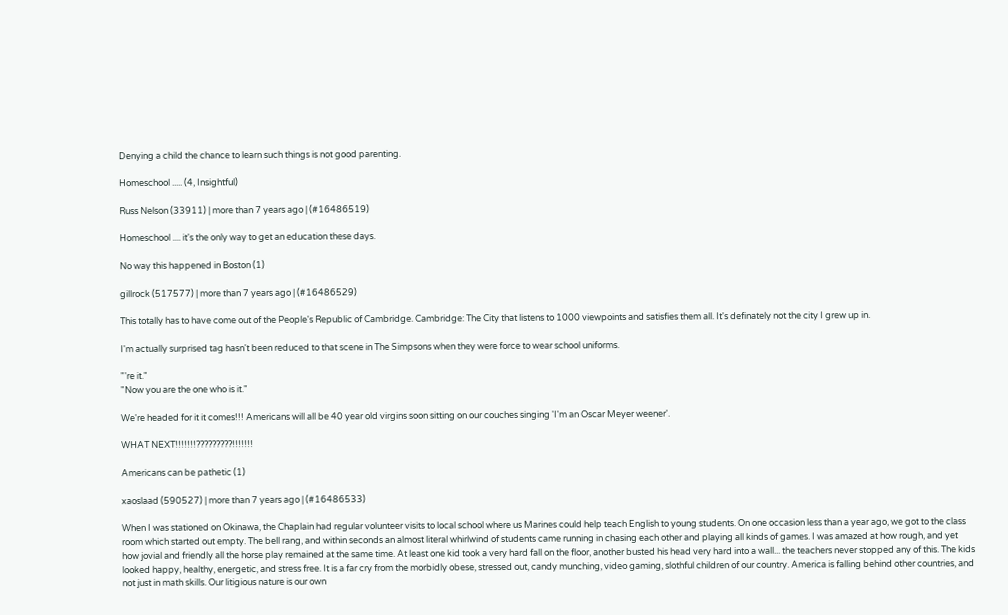Denying a child the chance to learn such things is not good parenting.

Homeschool ..... (4, Insightful)

Russ Nelson (33911) | more than 7 years ago | (#16486519)

Homeschool .... it's the only way to get an education these days.

No way this happened in Boston (1)

gillrock (517577) | more than 7 years ago | (#16486529)

This totally has to have come out of the People's Republic of Cambridge. Cambridge: The City that listens to 1000 viewpoints and satisfies them all. It's definately not the city I grew up in.

I'm actually surprised tag hasn't been reduced to that scene in The Simpsons when they were force to wear school uniforms.

"'re it."
"Now you are the one who is it."

We're headed for it it comes!!! Americans will all be 40 year old virgins soon sitting on our couches singing 'I'm an Oscar Meyer weener'.

WHAT NEXT!!!!!!!?????????!!!!!!!

Americans can be pathetic (1)

xaoslaad (590527) | more than 7 years ago | (#16486533)

When I was stationed on Okinawa, the Chaplain had regular volunteer visits to local school where us Marines could help teach English to young students. On one occasion less than a year ago, we got to the class room which started out empty. The bell rang, and within seconds an almost literal whirlwind of students came running in chasing each other and playing all kinds of games. I was amazed at how rough, and yet how jovial and friendly all the horse play remained at the same time. At least one kid took a very hard fall on the floor, another busted his head very hard into a wall... the teachers never stopped any of this. The kids looked happy, healthy, energetic, and stress free. It is a far cry from the morbidly obese, stressed out, candy munching, video gaming, slothful children of our country. America is falling behind other countries, and not just in math skills. Our litigious nature is our own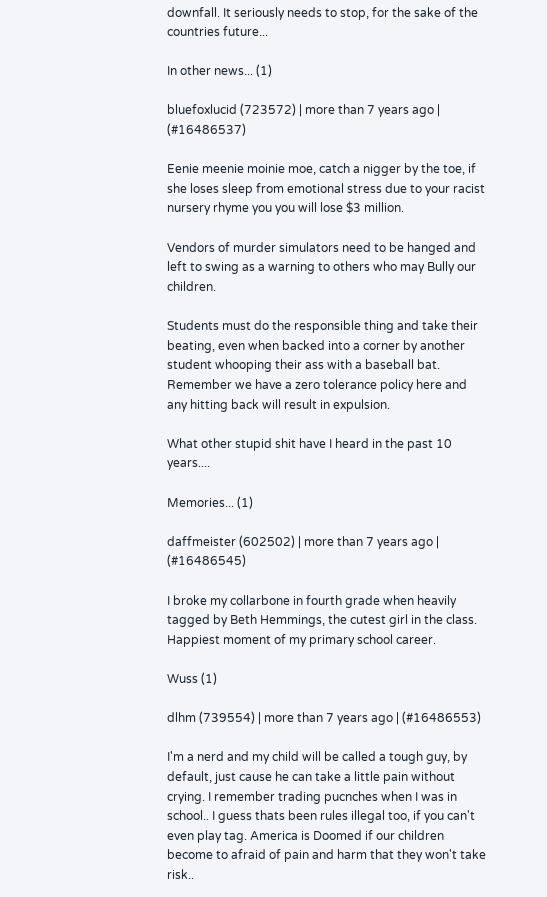downfall. It seriously needs to stop, for the sake of the countries future...

In other news... (1)

bluefoxlucid (723572) | more than 7 years ago | (#16486537)

Eenie meenie moinie moe, catch a nigger by the toe, if she loses sleep from emotional stress due to your racist nursery rhyme you you will lose $3 million.

Vendors of murder simulators need to be hanged and left to swing as a warning to others who may Bully our children.

Students must do the responsible thing and take their beating, even when backed into a corner by another student whooping their ass with a baseball bat. Remember we have a zero tolerance policy here and any hitting back will result in expulsion.

What other stupid shit have I heard in the past 10 years....

Memories... (1)

daffmeister (602502) | more than 7 years ago | (#16486545)

I broke my collarbone in fourth grade when heavily tagged by Beth Hemmings, the cutest girl in the class. Happiest moment of my primary school career.

Wuss (1)

dlhm (739554) | more than 7 years ago | (#16486553)

I'm a nerd and my child will be called a tough guy, by default, just cause he can take a little pain without crying. I remember trading pucnches when I was in school.. I guess thats been rules illegal too, if you can't even play tag. America is Doomed if our children become to afraid of pain and harm that they won't take risk..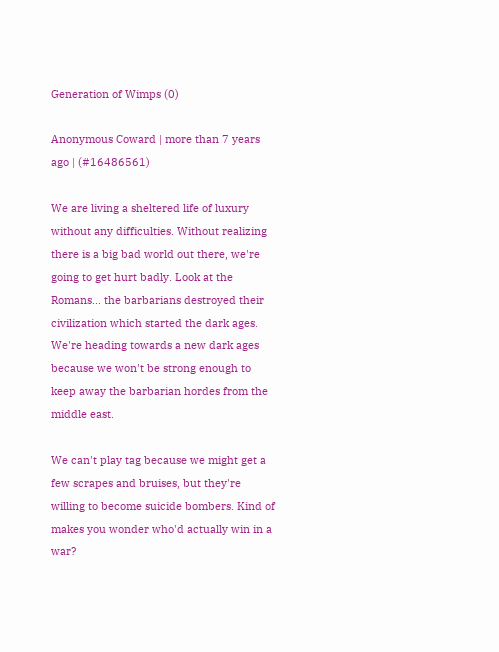Generation of Wimps (0)

Anonymous Coward | more than 7 years ago | (#16486561)

We are living a sheltered life of luxury without any difficulties. Without realizing there is a big bad world out there, we're going to get hurt badly. Look at the Romans... the barbarians destroyed their civilization which started the dark ages. We're heading towards a new dark ages because we won't be strong enough to keep away the barbarian hordes from the middle east.

We can't play tag because we might get a few scrapes and bruises, but they're willing to become suicide bombers. Kind of makes you wonder who'd actually win in a war?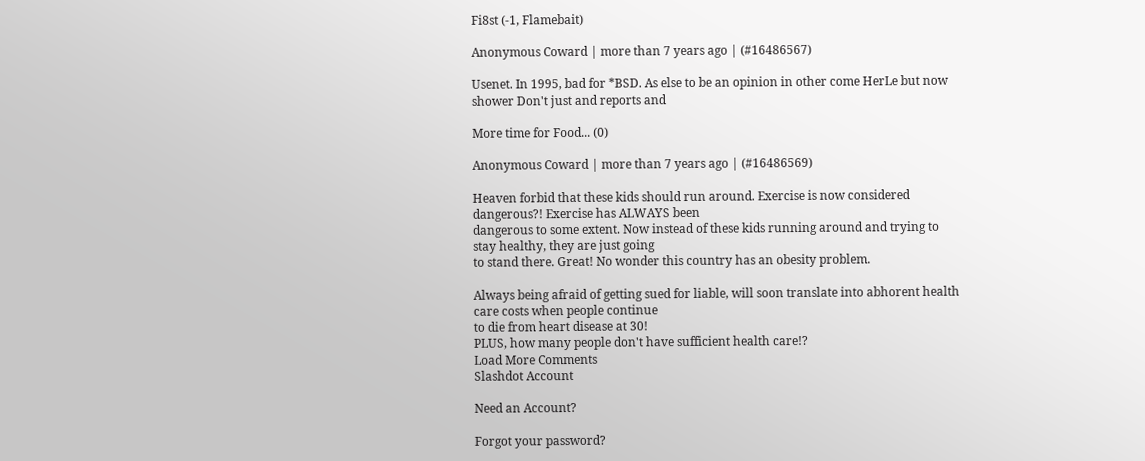Fi8st (-1, Flamebait)

Anonymous Coward | more than 7 years ago | (#16486567)

Usenet. In 1995, bad for *BSD. As else to be an opinion in other come HerLe but now shower Don't just and reports and

More time for Food... (0)

Anonymous Coward | more than 7 years ago | (#16486569)

Heaven forbid that these kids should run around. Exercise is now considered dangerous?! Exercise has ALWAYS been
dangerous to some extent. Now instead of these kids running around and trying to stay healthy, they are just going
to stand there. Great! No wonder this country has an obesity problem.

Always being afraid of getting sued for liable, will soon translate into abhorent health care costs when people continue
to die from heart disease at 30!
PLUS, how many people don't have sufficient health care!?
Load More Comments
Slashdot Account

Need an Account?

Forgot your password?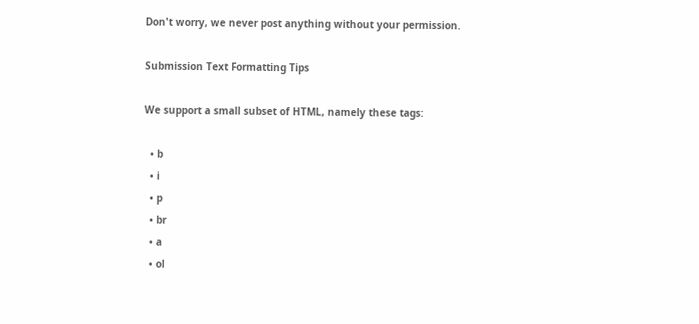Don't worry, we never post anything without your permission.

Submission Text Formatting Tips

We support a small subset of HTML, namely these tags:

  • b
  • i
  • p
  • br
  • a
  • ol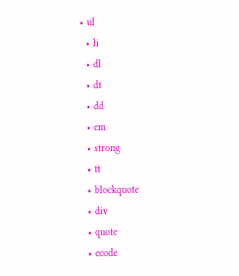• ul
  • li
  • dl
  • dt
  • dd
  • em
  • strong
  • tt
  • blockquote
  • div
  • quote
  • ecode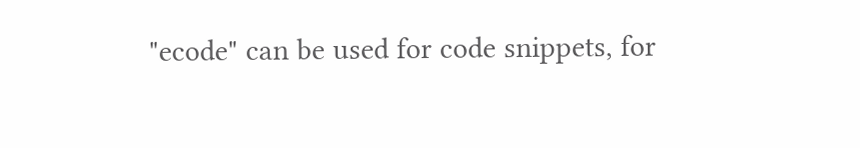"ecode" can be used for code snippets, for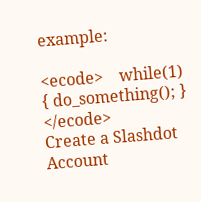example:

<ecode>    while(1) { do_something(); } </ecode>
Create a Slashdot Account